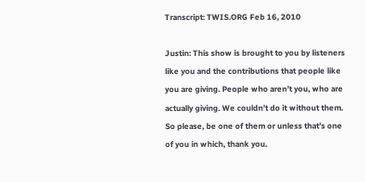Transcript: TWIS.ORG Feb 16, 2010

Justin: This show is brought to you by listeners like you and the contributions that people like you are giving. People who aren’t you, who are actually giving. We couldn’t do it without them. So please, be one of them or unless that’s one of you in which, thank you.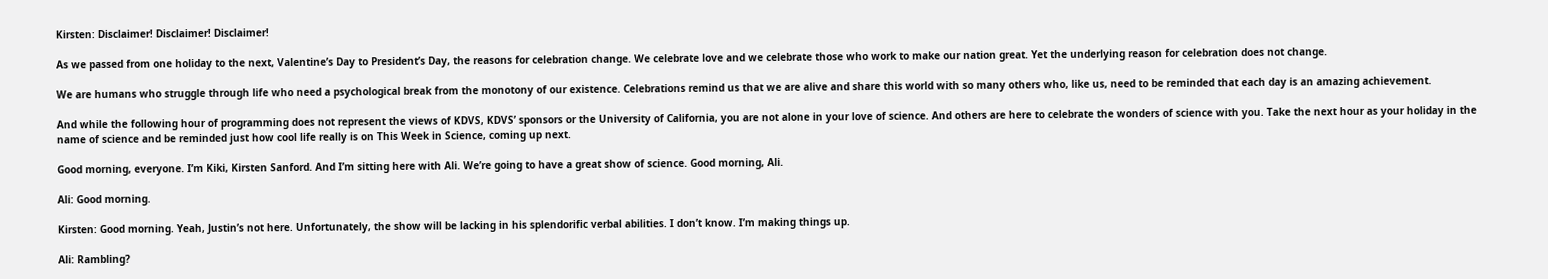Kirsten: Disclaimer! Disclaimer! Disclaimer!

As we passed from one holiday to the next, Valentine’s Day to President’s Day, the reasons for celebration change. We celebrate love and we celebrate those who work to make our nation great. Yet the underlying reason for celebration does not change.

We are humans who struggle through life who need a psychological break from the monotony of our existence. Celebrations remind us that we are alive and share this world with so many others who, like us, need to be reminded that each day is an amazing achievement.

And while the following hour of programming does not represent the views of KDVS, KDVS’ sponsors or the University of California, you are not alone in your love of science. And others are here to celebrate the wonders of science with you. Take the next hour as your holiday in the name of science and be reminded just how cool life really is on This Week in Science, coming up next.

Good morning, everyone. I’m Kiki, Kirsten Sanford. And I’m sitting here with Ali. We’re going to have a great show of science. Good morning, Ali.

Ali: Good morning.

Kirsten: Good morning. Yeah, Justin’s not here. Unfortunately, the show will be lacking in his splendorific verbal abilities. I don’t know. I’m making things up.

Ali: Rambling?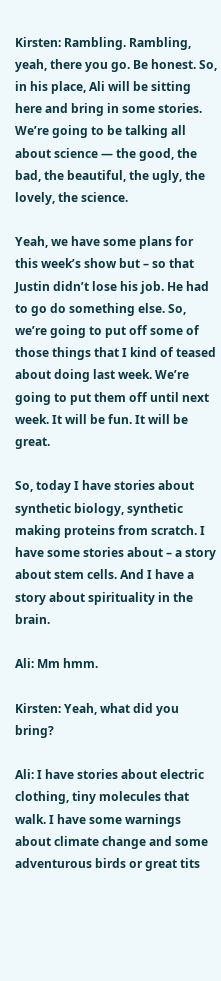Kirsten: Rambling. Rambling, yeah, there you go. Be honest. So, in his place, Ali will be sitting here and bring in some stories. We’re going to be talking all about science — the good, the bad, the beautiful, the ugly, the lovely, the science.

Yeah, we have some plans for this week’s show but – so that Justin didn’t lose his job. He had to go do something else. So, we’re going to put off some of those things that I kind of teased about doing last week. We’re going to put them off until next week. It will be fun. It will be great.

So, today I have stories about synthetic biology, synthetic making proteins from scratch. I have some stories about – a story about stem cells. And I have a story about spirituality in the brain.

Ali: Mm hmm.

Kirsten: Yeah, what did you bring?

Ali: I have stories about electric clothing, tiny molecules that walk. I have some warnings about climate change and some adventurous birds or great tits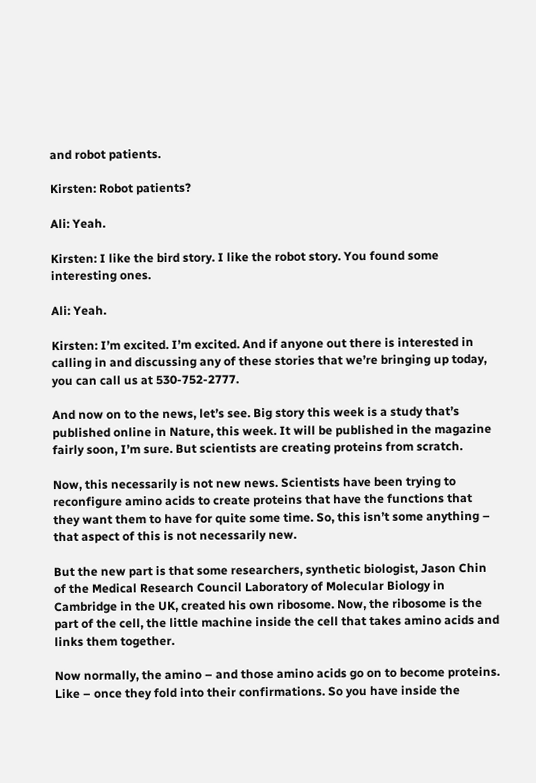and robot patients.

Kirsten: Robot patients?

Ali: Yeah.

Kirsten: I like the bird story. I like the robot story. You found some interesting ones.

Ali: Yeah.

Kirsten: I’m excited. I’m excited. And if anyone out there is interested in calling in and discussing any of these stories that we’re bringing up today, you can call us at 530-752-2777.

And now on to the news, let’s see. Big story this week is a study that’s published online in Nature, this week. It will be published in the magazine fairly soon, I’m sure. But scientists are creating proteins from scratch.

Now, this necessarily is not new news. Scientists have been trying to reconfigure amino acids to create proteins that have the functions that they want them to have for quite some time. So, this isn’t some anything – that aspect of this is not necessarily new.

But the new part is that some researchers, synthetic biologist, Jason Chin of the Medical Research Council Laboratory of Molecular Biology in Cambridge in the UK, created his own ribosome. Now, the ribosome is the part of the cell, the little machine inside the cell that takes amino acids and links them together.

Now normally, the amino – and those amino acids go on to become proteins. Like – once they fold into their confirmations. So you have inside the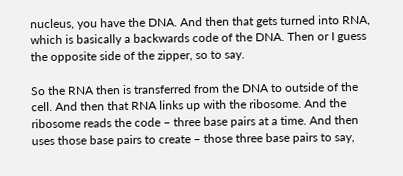nucleus, you have the DNA. And then that gets turned into RNA, which is basically a backwards code of the DNA. Then or I guess the opposite side of the zipper, so to say.

So the RNA then is transferred from the DNA to outside of the cell. And then that RNA links up with the ribosome. And the ribosome reads the code – three base pairs at a time. And then uses those base pairs to create – those three base pairs to say,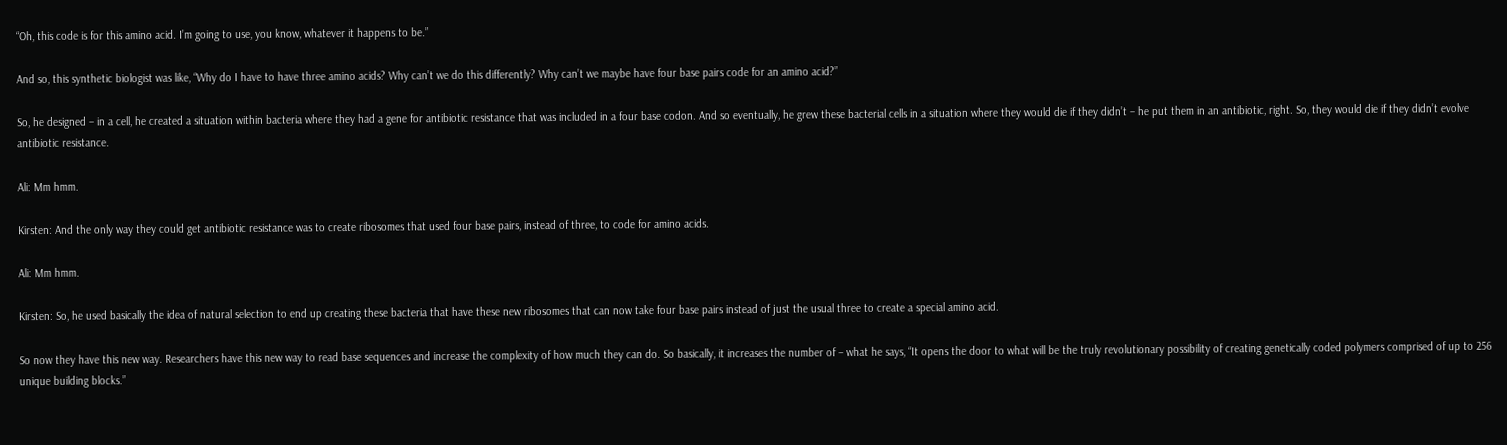“Oh, this code is for this amino acid. I’m going to use, you know, whatever it happens to be.”

And so, this synthetic biologist was like, “Why do I have to have three amino acids? Why can’t we do this differently? Why can’t we maybe have four base pairs code for an amino acid?”

So, he designed – in a cell, he created a situation within bacteria where they had a gene for antibiotic resistance that was included in a four base codon. And so eventually, he grew these bacterial cells in a situation where they would die if they didn’t – he put them in an antibiotic, right. So, they would die if they didn’t evolve antibiotic resistance.

Ali: Mm hmm.

Kirsten: And the only way they could get antibiotic resistance was to create ribosomes that used four base pairs, instead of three, to code for amino acids.

Ali: Mm hmm.

Kirsten: So, he used basically the idea of natural selection to end up creating these bacteria that have these new ribosomes that can now take four base pairs instead of just the usual three to create a special amino acid.

So now they have this new way. Researchers have this new way to read base sequences and increase the complexity of how much they can do. So basically, it increases the number of – what he says, “It opens the door to what will be the truly revolutionary possibility of creating genetically coded polymers comprised of up to 256 unique building blocks.”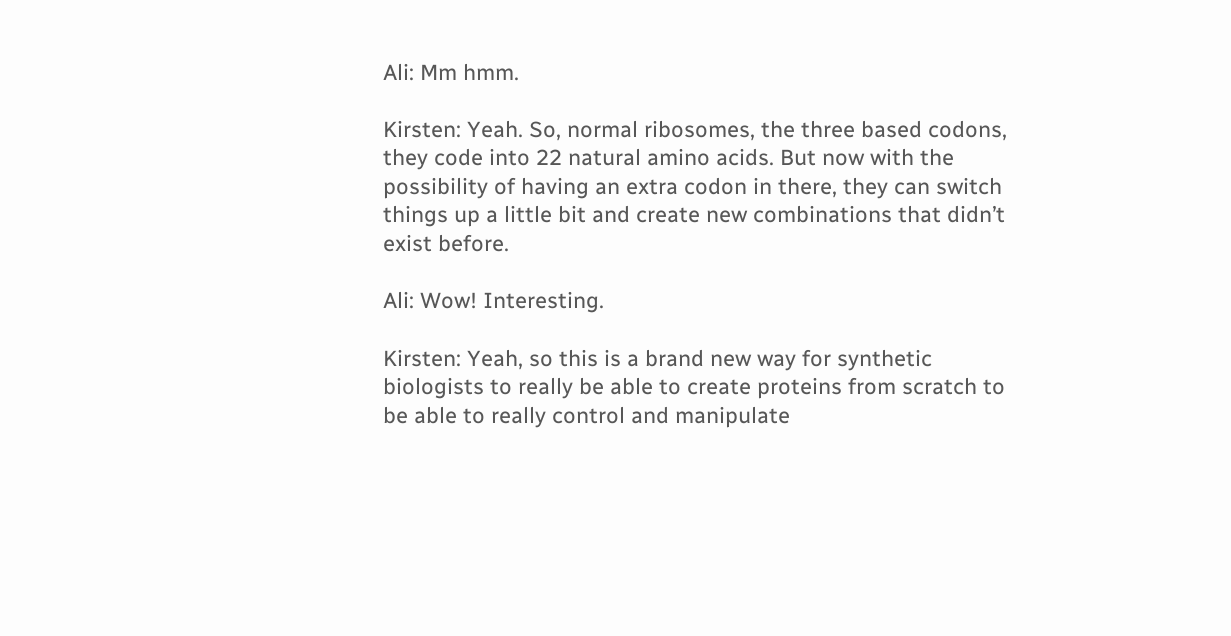Ali: Mm hmm.

Kirsten: Yeah. So, normal ribosomes, the three based codons, they code into 22 natural amino acids. But now with the possibility of having an extra codon in there, they can switch things up a little bit and create new combinations that didn’t exist before.

Ali: Wow! Interesting.

Kirsten: Yeah, so this is a brand new way for synthetic biologists to really be able to create proteins from scratch to be able to really control and manipulate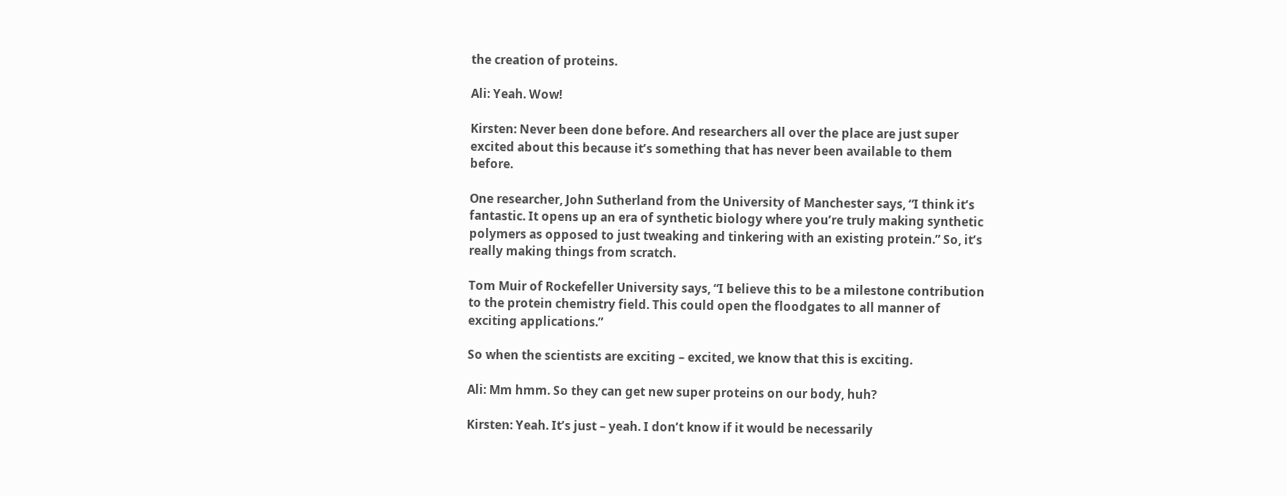the creation of proteins.

Ali: Yeah. Wow!

Kirsten: Never been done before. And researchers all over the place are just super excited about this because it’s something that has never been available to them before.

One researcher, John Sutherland from the University of Manchester says, “I think it’s fantastic. It opens up an era of synthetic biology where you’re truly making synthetic polymers as opposed to just tweaking and tinkering with an existing protein.” So, it’s really making things from scratch.

Tom Muir of Rockefeller University says, “I believe this to be a milestone contribution to the protein chemistry field. This could open the floodgates to all manner of exciting applications.”

So when the scientists are exciting – excited, we know that this is exciting.

Ali: Mm hmm. So they can get new super proteins on our body, huh?

Kirsten: Yeah. It’s just – yeah. I don’t know if it would be necessarily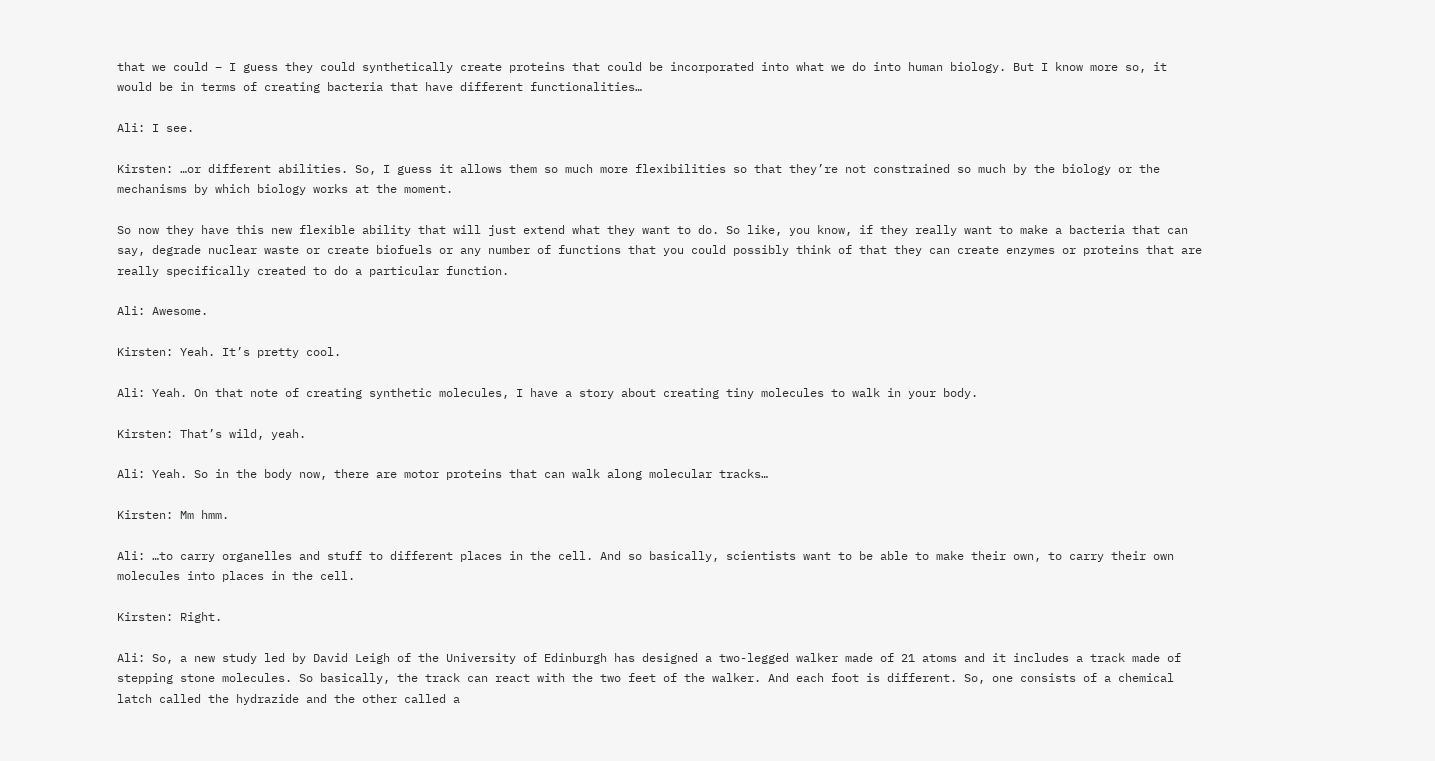that we could – I guess they could synthetically create proteins that could be incorporated into what we do into human biology. But I know more so, it would be in terms of creating bacteria that have different functionalities…

Ali: I see.

Kirsten: …or different abilities. So, I guess it allows them so much more flexibilities so that they’re not constrained so much by the biology or the mechanisms by which biology works at the moment.

So now they have this new flexible ability that will just extend what they want to do. So like, you know, if they really want to make a bacteria that can say, degrade nuclear waste or create biofuels or any number of functions that you could possibly think of that they can create enzymes or proteins that are really specifically created to do a particular function.

Ali: Awesome.

Kirsten: Yeah. It’s pretty cool.

Ali: Yeah. On that note of creating synthetic molecules, I have a story about creating tiny molecules to walk in your body.

Kirsten: That’s wild, yeah.

Ali: Yeah. So in the body now, there are motor proteins that can walk along molecular tracks…

Kirsten: Mm hmm.

Ali: …to carry organelles and stuff to different places in the cell. And so basically, scientists want to be able to make their own, to carry their own molecules into places in the cell.

Kirsten: Right.

Ali: So, a new study led by David Leigh of the University of Edinburgh has designed a two-legged walker made of 21 atoms and it includes a track made of stepping stone molecules. So basically, the track can react with the two feet of the walker. And each foot is different. So, one consists of a chemical latch called the hydrazide and the other called a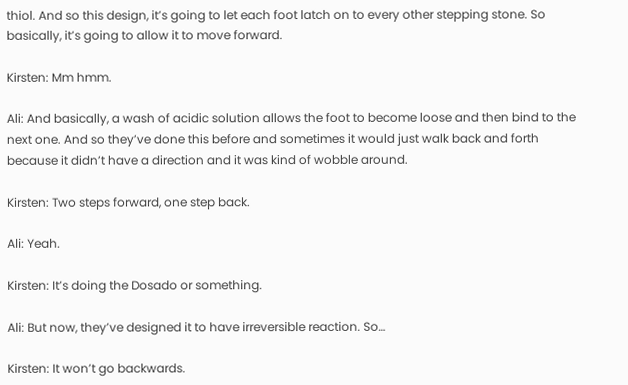thiol. And so this design, it’s going to let each foot latch on to every other stepping stone. So basically, it’s going to allow it to move forward.

Kirsten: Mm hmm.

Ali: And basically, a wash of acidic solution allows the foot to become loose and then bind to the next one. And so they’ve done this before and sometimes it would just walk back and forth because it didn’t have a direction and it was kind of wobble around.

Kirsten: Two steps forward, one step back.

Ali: Yeah.

Kirsten: It’s doing the Dosado or something.

Ali: But now, they’ve designed it to have irreversible reaction. So…

Kirsten: It won’t go backwards.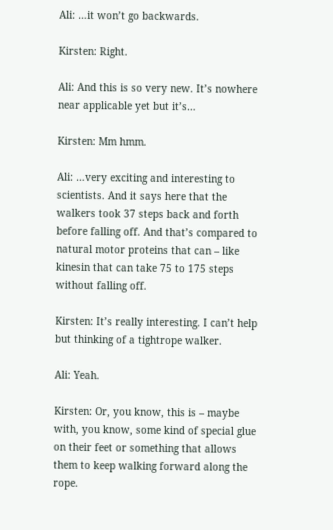Ali: …it won’t go backwards.

Kirsten: Right.

Ali: And this is so very new. It’s nowhere near applicable yet but it’s…

Kirsten: Mm hmm.

Ali: …very exciting and interesting to scientists. And it says here that the walkers took 37 steps back and forth before falling off. And that’s compared to natural motor proteins that can – like kinesin that can take 75 to 175 steps without falling off.

Kirsten: It’s really interesting. I can’t help but thinking of a tightrope walker.

Ali: Yeah.

Kirsten: Or, you know, this is – maybe with, you know, some kind of special glue on their feet or something that allows them to keep walking forward along the rope.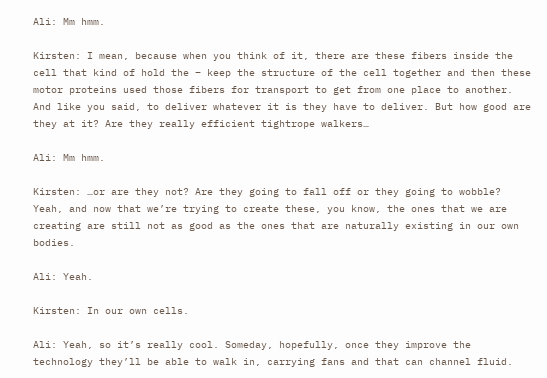Ali: Mm hmm.

Kirsten: I mean, because when you think of it, there are these fibers inside the cell that kind of hold the – keep the structure of the cell together and then these motor proteins used those fibers for transport to get from one place to another. And like you said, to deliver whatever it is they have to deliver. But how good are they at it? Are they really efficient tightrope walkers…

Ali: Mm hmm.

Kirsten: …or are they not? Are they going to fall off or they going to wobble? Yeah, and now that we’re trying to create these, you know, the ones that we are creating are still not as good as the ones that are naturally existing in our own bodies.

Ali: Yeah.

Kirsten: In our own cells.

Ali: Yeah, so it’s really cool. Someday, hopefully, once they improve the technology they’ll be able to walk in, carrying fans and that can channel fluid.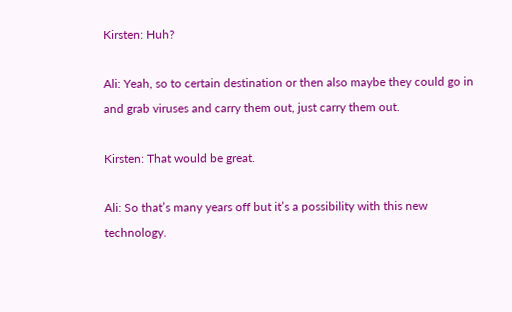Kirsten: Huh?

Ali: Yeah, so to certain destination or then also maybe they could go in and grab viruses and carry them out, just carry them out.

Kirsten: That would be great.

Ali: So that’s many years off but it’s a possibility with this new technology.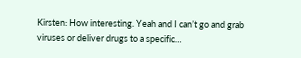Kirsten: How interesting. Yeah and I can’t go and grab viruses or deliver drugs to a specific…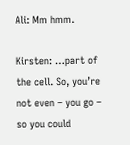Ali: Mm hmm.

Kirsten: …part of the cell. So, you’re not even – you go – so you could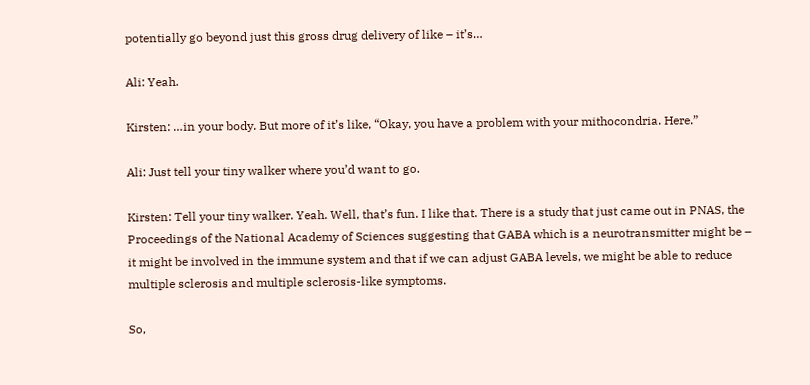potentially go beyond just this gross drug delivery of like – it’s…

Ali: Yeah.

Kirsten: …in your body. But more of it’s like, “Okay, you have a problem with your mithocondria. Here.”

Ali: Just tell your tiny walker where you’d want to go.

Kirsten: Tell your tiny walker. Yeah. Well, that’s fun. I like that. There is a study that just came out in PNAS, the Proceedings of the National Academy of Sciences suggesting that GABA which is a neurotransmitter might be – it might be involved in the immune system and that if we can adjust GABA levels, we might be able to reduce multiple sclerosis and multiple sclerosis-like symptoms.

So,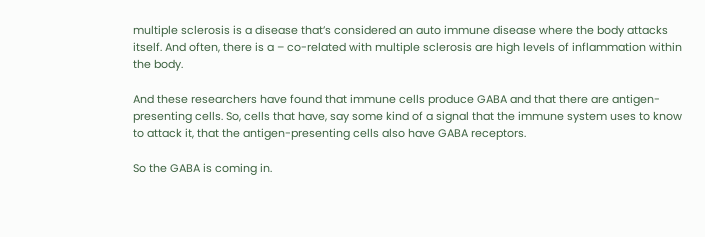multiple sclerosis is a disease that’s considered an auto immune disease where the body attacks itself. And often, there is a – co-related with multiple sclerosis are high levels of inflammation within the body.

And these researchers have found that immune cells produce GABA and that there are antigen-presenting cells. So, cells that have, say some kind of a signal that the immune system uses to know to attack it, that the antigen-presenting cells also have GABA receptors.

So the GABA is coming in.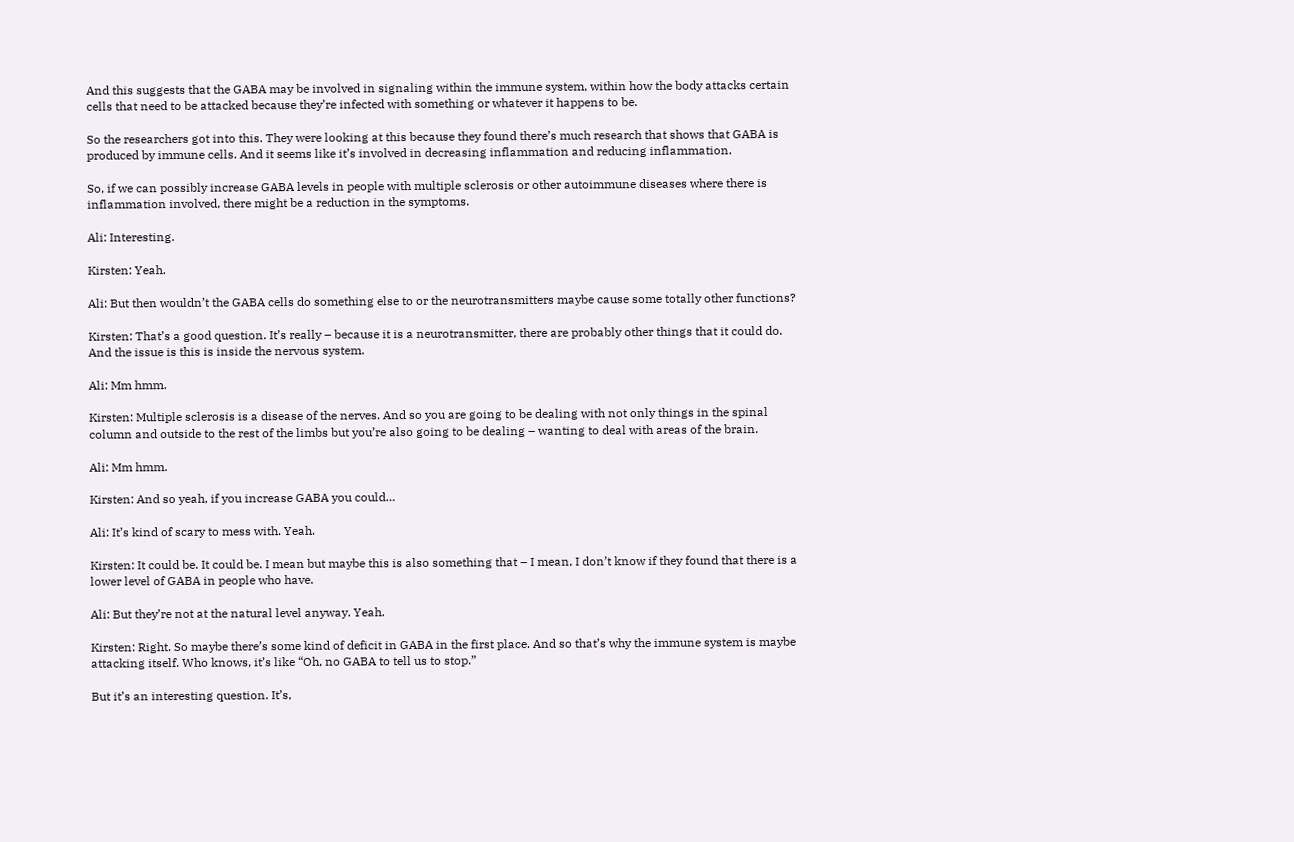And this suggests that the GABA may be involved in signaling within the immune system, within how the body attacks certain cells that need to be attacked because they’re infected with something or whatever it happens to be.

So the researchers got into this. They were looking at this because they found there’s much research that shows that GABA is produced by immune cells. And it seems like it’s involved in decreasing inflammation and reducing inflammation.

So, if we can possibly increase GABA levels in people with multiple sclerosis or other autoimmune diseases where there is inflammation involved, there might be a reduction in the symptoms.

Ali: Interesting.

Kirsten: Yeah.

Ali: But then wouldn’t the GABA cells do something else to or the neurotransmitters maybe cause some totally other functions?

Kirsten: That’s a good question. It’s really – because it is a neurotransmitter, there are probably other things that it could do. And the issue is this is inside the nervous system.

Ali: Mm hmm.

Kirsten: Multiple sclerosis is a disease of the nerves. And so you are going to be dealing with not only things in the spinal column and outside to the rest of the limbs but you’re also going to be dealing – wanting to deal with areas of the brain.

Ali: Mm hmm.

Kirsten: And so yeah, if you increase GABA you could…

Ali: It’s kind of scary to mess with. Yeah.

Kirsten: It could be. It could be. I mean but maybe this is also something that – I mean, I don’t know if they found that there is a lower level of GABA in people who have.

Ali: But they’re not at the natural level anyway. Yeah.

Kirsten: Right. So maybe there’s some kind of deficit in GABA in the first place. And so that’s why the immune system is maybe attacking itself. Who knows, it’s like “Oh, no GABA to tell us to stop.”

But it’s an interesting question. It’s,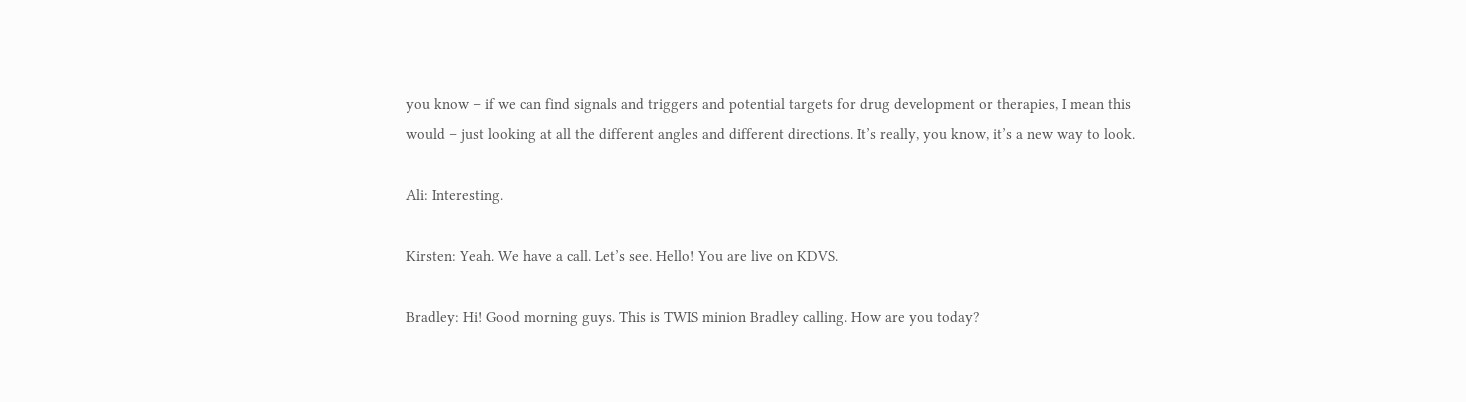you know – if we can find signals and triggers and potential targets for drug development or therapies, I mean this would – just looking at all the different angles and different directions. It’s really, you know, it’s a new way to look.

Ali: Interesting.

Kirsten: Yeah. We have a call. Let’s see. Hello! You are live on KDVS.

Bradley: Hi! Good morning guys. This is TWIS minion Bradley calling. How are you today?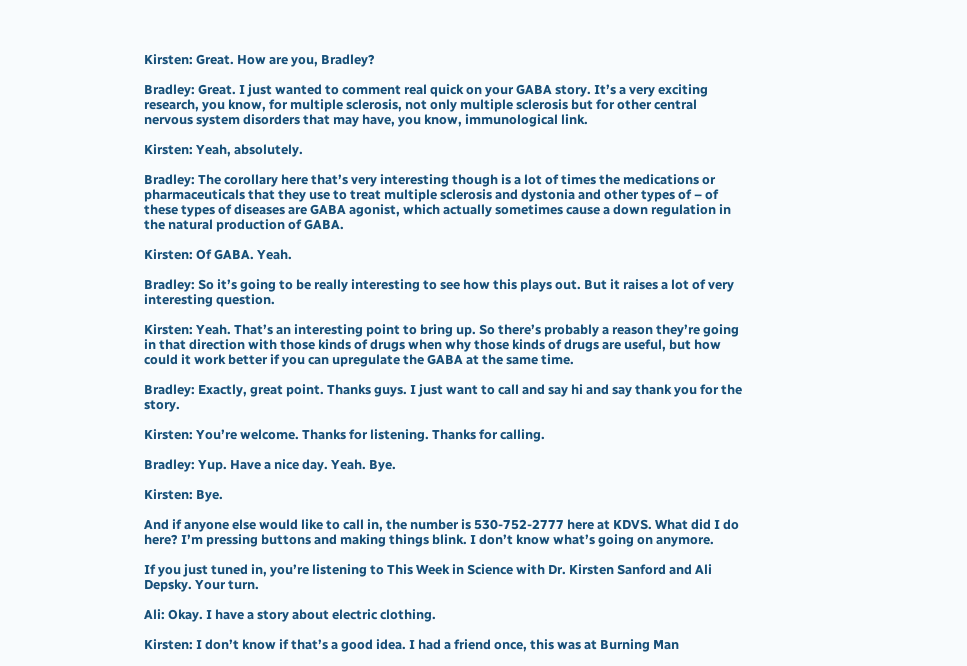Kirsten: Great. How are you, Bradley?

Bradley: Great. I just wanted to comment real quick on your GABA story. It’s a very exciting research, you know, for multiple sclerosis, not only multiple sclerosis but for other central nervous system disorders that may have, you know, immunological link.

Kirsten: Yeah, absolutely.

Bradley: The corollary here that’s very interesting though is a lot of times the medications or pharmaceuticals that they use to treat multiple sclerosis and dystonia and other types of – of these types of diseases are GABA agonist, which actually sometimes cause a down regulation in the natural production of GABA.

Kirsten: Of GABA. Yeah.

Bradley: So it’s going to be really interesting to see how this plays out. But it raises a lot of very interesting question.

Kirsten: Yeah. That’s an interesting point to bring up. So there’s probably a reason they’re going in that direction with those kinds of drugs when why those kinds of drugs are useful, but how could it work better if you can upregulate the GABA at the same time.

Bradley: Exactly, great point. Thanks guys. I just want to call and say hi and say thank you for the story.

Kirsten: You’re welcome. Thanks for listening. Thanks for calling.

Bradley: Yup. Have a nice day. Yeah. Bye.

Kirsten: Bye.

And if anyone else would like to call in, the number is 530-752-2777 here at KDVS. What did I do here? I’m pressing buttons and making things blink. I don’t know what’s going on anymore.

If you just tuned in, you’re listening to This Week in Science with Dr. Kirsten Sanford and Ali Depsky. Your turn.

Ali: Okay. I have a story about electric clothing.

Kirsten: I don’t know if that’s a good idea. I had a friend once, this was at Burning Man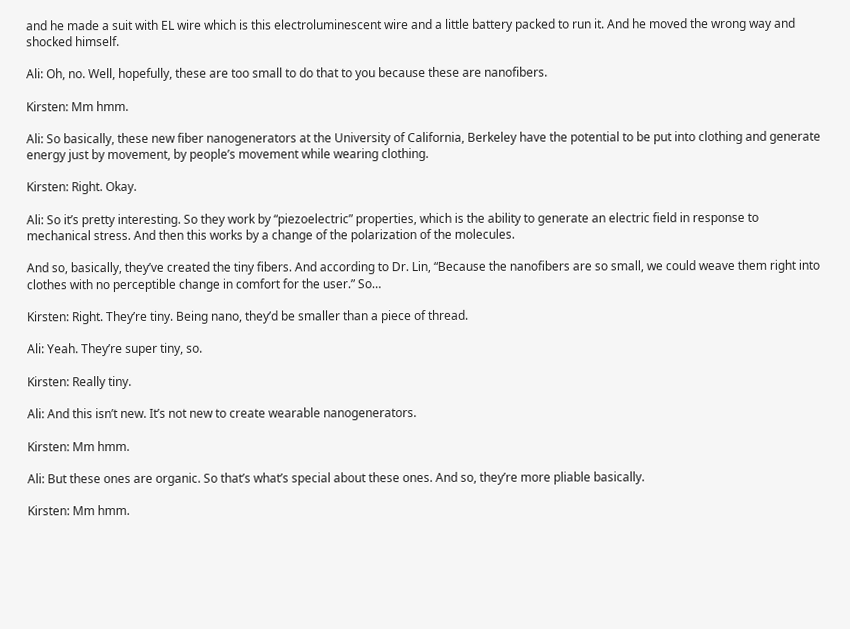and he made a suit with EL wire which is this electroluminescent wire and a little battery packed to run it. And he moved the wrong way and shocked himself.

Ali: Oh, no. Well, hopefully, these are too small to do that to you because these are nanofibers.

Kirsten: Mm hmm.

Ali: So basically, these new fiber nanogenerators at the University of California, Berkeley have the potential to be put into clothing and generate energy just by movement, by people’s movement while wearing clothing.

Kirsten: Right. Okay.

Ali: So it’s pretty interesting. So they work by “piezoelectric” properties, which is the ability to generate an electric field in response to mechanical stress. And then this works by a change of the polarization of the molecules.

And so, basically, they’ve created the tiny fibers. And according to Dr. Lin, “Because the nanofibers are so small, we could weave them right into clothes with no perceptible change in comfort for the user.” So…

Kirsten: Right. They’re tiny. Being nano, they’d be smaller than a piece of thread.

Ali: Yeah. They’re super tiny, so.

Kirsten: Really tiny.

Ali: And this isn’t new. It’s not new to create wearable nanogenerators.

Kirsten: Mm hmm.

Ali: But these ones are organic. So that’s what’s special about these ones. And so, they’re more pliable basically.

Kirsten: Mm hmm.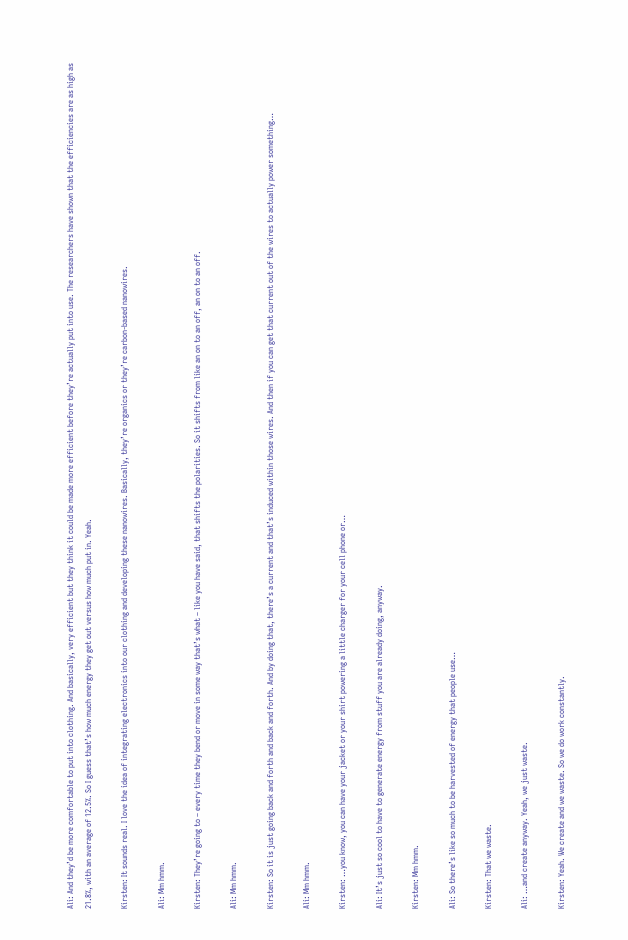Ali: And they’d be more comfortable to put into clothing. And basically, very efficient but they think it could be made more efficient before they’re actually put into use. The researchers have shown that the efficiencies are as high as 21.8%, with an average of 12.5%. So I guess that’s how much energy they get out versus how much put in. Yeah.

Kirsten: It sounds real. I love the idea of integrating electronics into our clothing and developing these nanowires. Basically, they’re organics or they’re carbon-based nanowires.

Ali: Mm hmm.

Kirsten: They’re going to – every time they bend or move in some way that’s what – like you have said, that shifts the polarities. So it shifts from like an on to an off, an on to an off.

Ali: Mm hmm.

Kirsten: So it is just going back and forth and back and forth. And by doing that, there’s a current and that’s induced within those wires. And then if you can get that current out of the wires to actually power something…

Ali: Mm hmm.

Kirsten: …you know, you can have your jacket or your shirt powering a little charger for your cell phone or…

Ali: It’s just so cool to have to generate energy from stuff you are already doing, anyway.

Kirsten: Mm hmm.

Ali: So there’s like so much to be harvested of energy that people use…

Kirsten: That we waste.

Ali: …and create anyway. Yeah, we just waste.

Kirsten: Yeah. We create and we waste. So we do work constantly.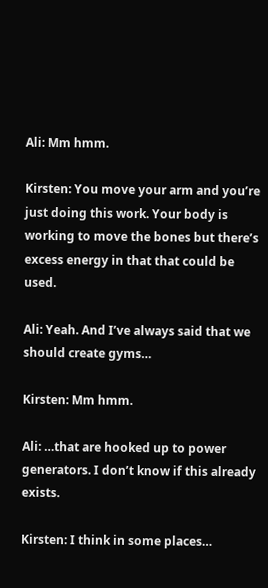Ali: Mm hmm.

Kirsten: You move your arm and you’re just doing this work. Your body is working to move the bones but there’s excess energy in that that could be used.

Ali: Yeah. And I’ve always said that we should create gyms…

Kirsten: Mm hmm.

Ali: …that are hooked up to power generators. I don’t know if this already exists.

Kirsten: I think in some places…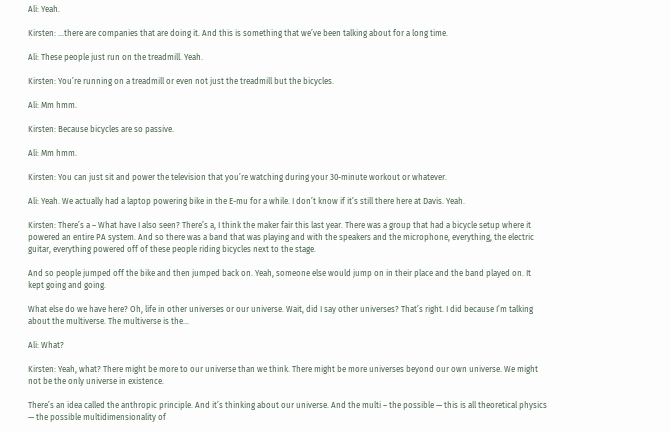Ali: Yeah.

Kirsten: …there are companies that are doing it. And this is something that we’ve been talking about for a long time.

Ali: These people just run on the treadmill. Yeah.

Kirsten: You’re running on a treadmill or even not just the treadmill but the bicycles.

Ali: Mm hmm.

Kirsten: Because bicycles are so passive.

Ali: Mm hmm.

Kirsten: You can just sit and power the television that you’re watching during your 30-minute workout or whatever.

Ali: Yeah. We actually had a laptop powering bike in the E-mu for a while. I don’t know if it’s still there here at Davis. Yeah.

Kirsten: There’s a – What have I also seen? There’s a, I think the maker fair this last year. There was a group that had a bicycle setup where it powered an entire PA system. And so there was a band that was playing and with the speakers and the microphone, everything, the electric guitar, everything powered off of these people riding bicycles next to the stage.

And so people jumped off the bike and then jumped back on. Yeah, someone else would jump on in their place and the band played on. It kept going and going.

What else do we have here? Oh, life in other universes or our universe. Wait, did I say other universes? That’s right. I did because I’m talking about the multiverse. The multiverse is the…

Ali: What?

Kirsten: Yeah, what? There might be more to our universe than we think. There might be more universes beyond our own universe. We might not be the only universe in existence.

There’s an idea called the anthropic principle. And it’s thinking about our universe. And the multi – the possible — this is all theoretical physics — the possible multidimensionality of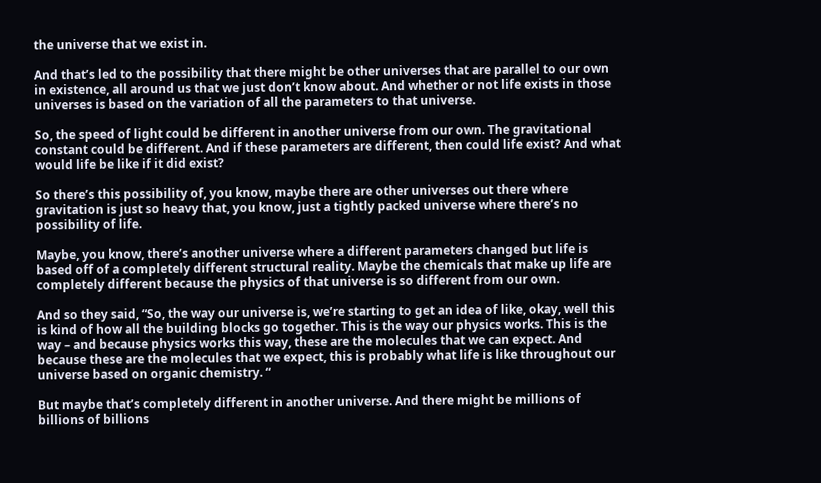the universe that we exist in.

And that’s led to the possibility that there might be other universes that are parallel to our own in existence, all around us that we just don’t know about. And whether or not life exists in those universes is based on the variation of all the parameters to that universe.

So, the speed of light could be different in another universe from our own. The gravitational constant could be different. And if these parameters are different, then could life exist? And what would life be like if it did exist?

So there’s this possibility of, you know, maybe there are other universes out there where gravitation is just so heavy that, you know, just a tightly packed universe where there’s no possibility of life.

Maybe, you know, there’s another universe where a different parameters changed but life is based off of a completely different structural reality. Maybe the chemicals that make up life are completely different because the physics of that universe is so different from our own.

And so they said, “So, the way our universe is, we’re starting to get an idea of like, okay, well this is kind of how all the building blocks go together. This is the way our physics works. This is the way – and because physics works this way, these are the molecules that we can expect. And because these are the molecules that we expect, this is probably what life is like throughout our universe based on organic chemistry. “

But maybe that’s completely different in another universe. And there might be millions of billions of billions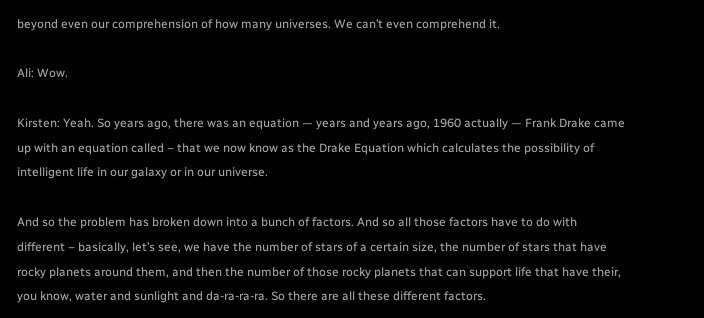beyond even our comprehension of how many universes. We can’t even comprehend it.

Ali: Wow.

Kirsten: Yeah. So years ago, there was an equation — years and years ago, 1960 actually — Frank Drake came up with an equation called – that we now know as the Drake Equation which calculates the possibility of intelligent life in our galaxy or in our universe.

And so the problem has broken down into a bunch of factors. And so all those factors have to do with different – basically, let’s see, we have the number of stars of a certain size, the number of stars that have rocky planets around them, and then the number of those rocky planets that can support life that have their, you know, water and sunlight and da-ra-ra-ra. So there are all these different factors.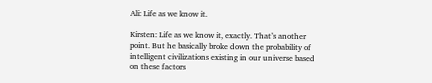Ali: Life as we know it.

Kirsten: Life as we know it, exactly. That’s another point. But he basically broke down the probability of intelligent civilizations existing in our universe based on these factors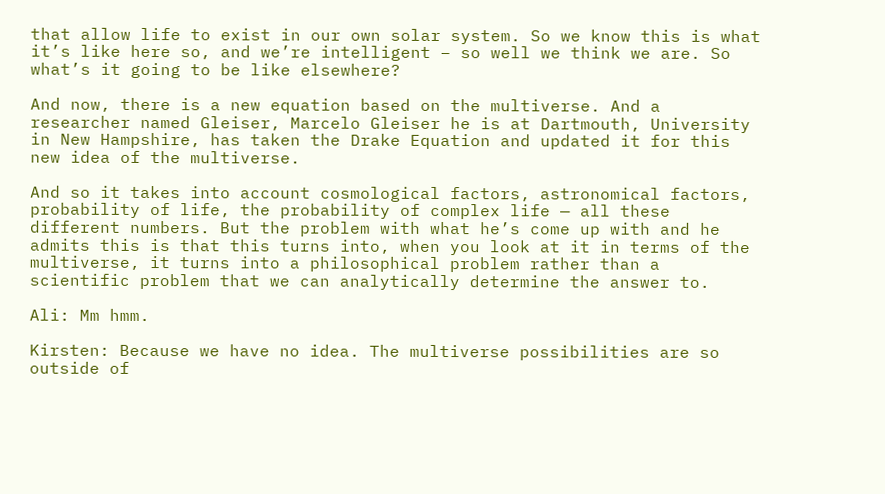that allow life to exist in our own solar system. So we know this is what it’s like here so, and we’re intelligent – so well we think we are. So what’s it going to be like elsewhere?

And now, there is a new equation based on the multiverse. And a researcher named Gleiser, Marcelo Gleiser he is at Dartmouth, University in New Hampshire, has taken the Drake Equation and updated it for this new idea of the multiverse.

And so it takes into account cosmological factors, astronomical factors, probability of life, the probability of complex life — all these different numbers. But the problem with what he’s come up with and he admits this is that this turns into, when you look at it in terms of the multiverse, it turns into a philosophical problem rather than a scientific problem that we can analytically determine the answer to.

Ali: Mm hmm.

Kirsten: Because we have no idea. The multiverse possibilities are so outside of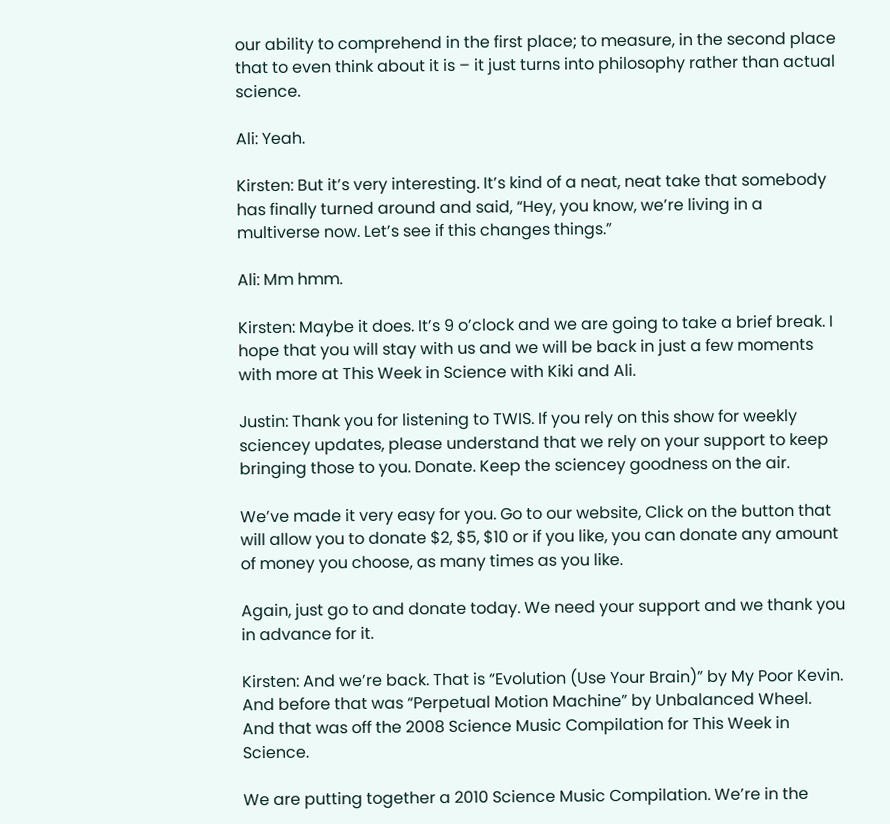our ability to comprehend in the first place; to measure, in the second place that to even think about it is – it just turns into philosophy rather than actual science.

Ali: Yeah.

Kirsten: But it’s very interesting. It’s kind of a neat, neat take that somebody has finally turned around and said, “Hey, you know, we’re living in a multiverse now. Let’s see if this changes things.”

Ali: Mm hmm.

Kirsten: Maybe it does. It’s 9 o’clock and we are going to take a brief break. I hope that you will stay with us and we will be back in just a few moments with more at This Week in Science with Kiki and Ali.

Justin: Thank you for listening to TWIS. If you rely on this show for weekly sciencey updates, please understand that we rely on your support to keep bringing those to you. Donate. Keep the sciencey goodness on the air.

We’ve made it very easy for you. Go to our website, Click on the button that will allow you to donate $2, $5, $10 or if you like, you can donate any amount of money you choose, as many times as you like.

Again, just go to and donate today. We need your support and we thank you in advance for it.

Kirsten: And we’re back. That is “Evolution (Use Your Brain)” by My Poor Kevin. And before that was “Perpetual Motion Machine” by Unbalanced Wheel. And that was off the 2008 Science Music Compilation for This Week in Science.

We are putting together a 2010 Science Music Compilation. We’re in the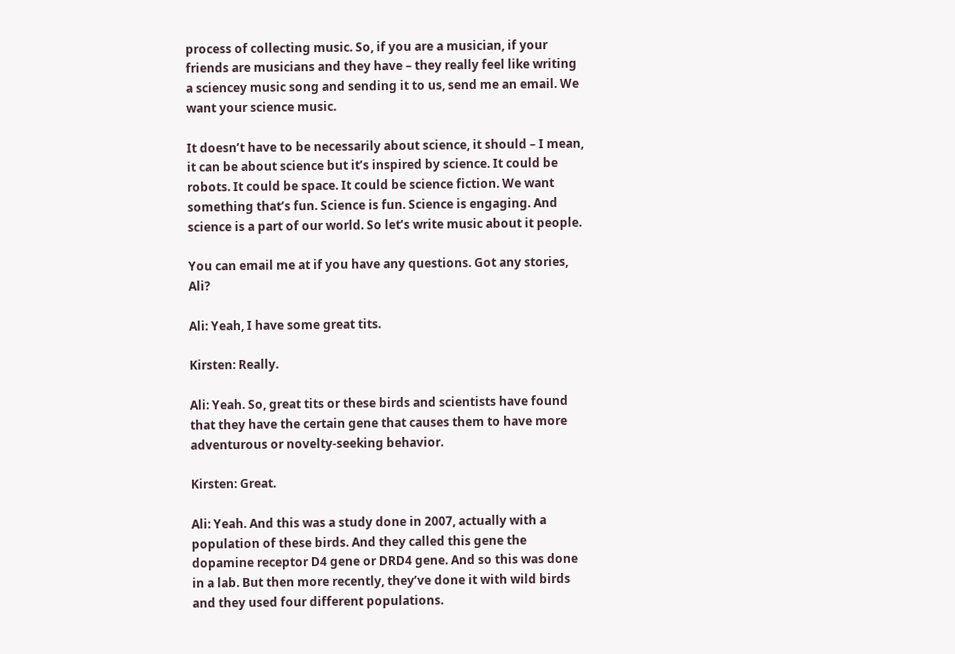process of collecting music. So, if you are a musician, if your friends are musicians and they have – they really feel like writing a sciencey music song and sending it to us, send me an email. We want your science music.

It doesn’t have to be necessarily about science, it should – I mean, it can be about science but it’s inspired by science. It could be robots. It could be space. It could be science fiction. We want something that’s fun. Science is fun. Science is engaging. And science is a part of our world. So let’s write music about it people.

You can email me at if you have any questions. Got any stories, Ali?

Ali: Yeah, I have some great tits.

Kirsten: Really.

Ali: Yeah. So, great tits or these birds and scientists have found that they have the certain gene that causes them to have more adventurous or novelty-seeking behavior.

Kirsten: Great.

Ali: Yeah. And this was a study done in 2007, actually with a population of these birds. And they called this gene the dopamine receptor D4 gene or DRD4 gene. And so this was done in a lab. But then more recently, they’ve done it with wild birds and they used four different populations.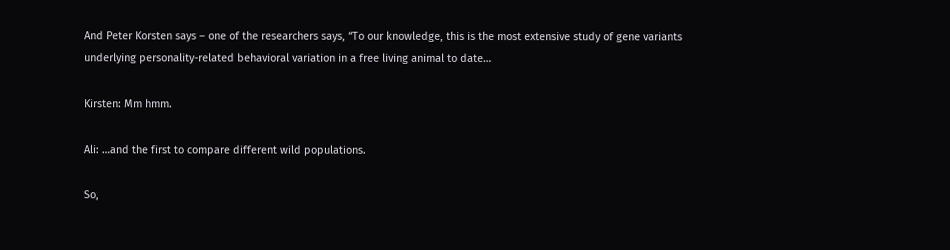And Peter Korsten says – one of the researchers says, “To our knowledge, this is the most extensive study of gene variants underlying personality-related behavioral variation in a free living animal to date…

Kirsten: Mm hmm.

Ali: …and the first to compare different wild populations.

So,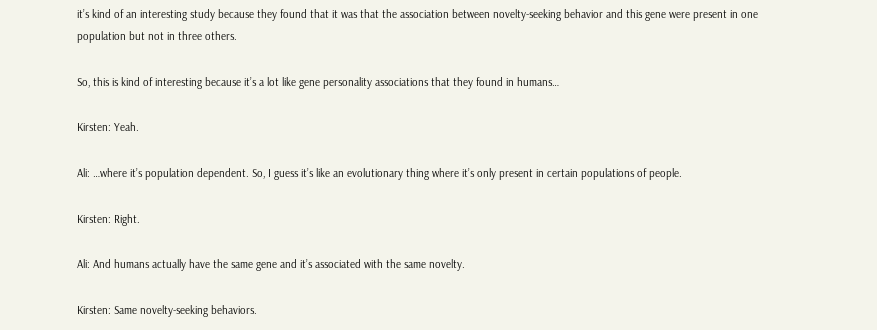it’s kind of an interesting study because they found that it was that the association between novelty-seeking behavior and this gene were present in one population but not in three others.

So, this is kind of interesting because it’s a lot like gene personality associations that they found in humans…

Kirsten: Yeah.

Ali: …where it’s population dependent. So, I guess it’s like an evolutionary thing where it’s only present in certain populations of people.

Kirsten: Right.

Ali: And humans actually have the same gene and it’s associated with the same novelty.

Kirsten: Same novelty-seeking behaviors.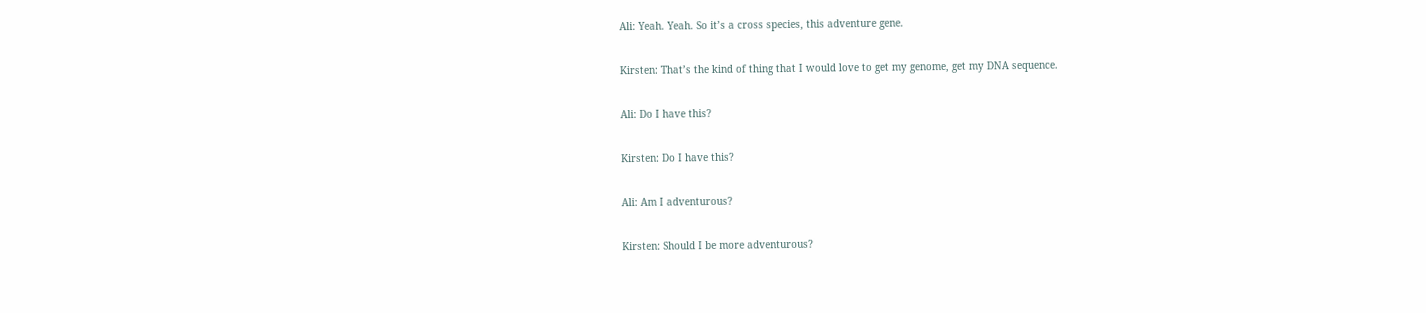Ali: Yeah. Yeah. So it’s a cross species, this adventure gene.

Kirsten: That’s the kind of thing that I would love to get my genome, get my DNA sequence.

Ali: Do I have this?

Kirsten: Do I have this?

Ali: Am I adventurous?

Kirsten: Should I be more adventurous?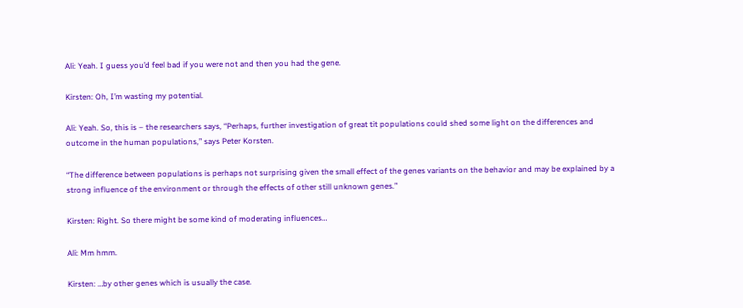Ali: Yeah. I guess you’d feel bad if you were not and then you had the gene.

Kirsten: Oh, I’m wasting my potential.

Ali: Yeah. So, this is – the researchers says, “Perhaps, further investigation of great tit populations could shed some light on the differences and outcome in the human populations,” says Peter Korsten.

“The difference between populations is perhaps not surprising given the small effect of the genes variants on the behavior and may be explained by a strong influence of the environment or through the effects of other still unknown genes.”

Kirsten: Right. So there might be some kind of moderating influences…

Ali: Mm hmm.

Kirsten: …by other genes which is usually the case.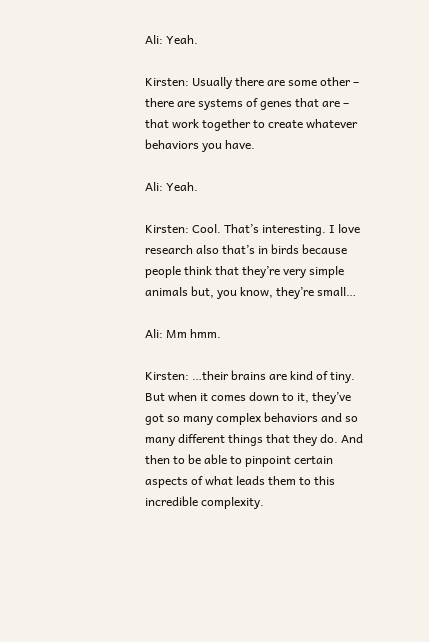Ali: Yeah.

Kirsten: Usually there are some other – there are systems of genes that are – that work together to create whatever behaviors you have.

Ali: Yeah.

Kirsten: Cool. That’s interesting. I love research also that’s in birds because people think that they’re very simple animals but, you know, they’re small…

Ali: Mm hmm.

Kirsten: …their brains are kind of tiny. But when it comes down to it, they’ve got so many complex behaviors and so many different things that they do. And then to be able to pinpoint certain aspects of what leads them to this incredible complexity.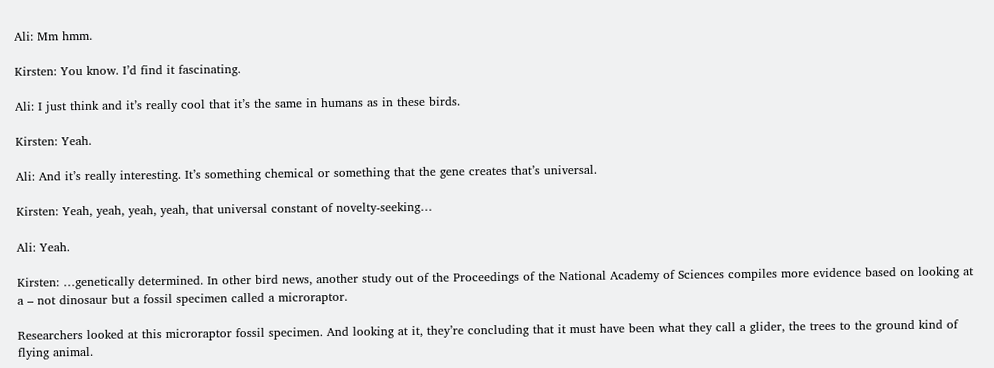Ali: Mm hmm.

Kirsten: You know. I’d find it fascinating.

Ali: I just think and it’s really cool that it’s the same in humans as in these birds.

Kirsten: Yeah.

Ali: And it’s really interesting. It’s something chemical or something that the gene creates that’s universal.

Kirsten: Yeah, yeah, yeah, yeah, that universal constant of novelty-seeking…

Ali: Yeah.

Kirsten: …genetically determined. In other bird news, another study out of the Proceedings of the National Academy of Sciences compiles more evidence based on looking at a – not dinosaur but a fossil specimen called a microraptor.

Researchers looked at this microraptor fossil specimen. And looking at it, they’re concluding that it must have been what they call a glider, the trees to the ground kind of flying animal.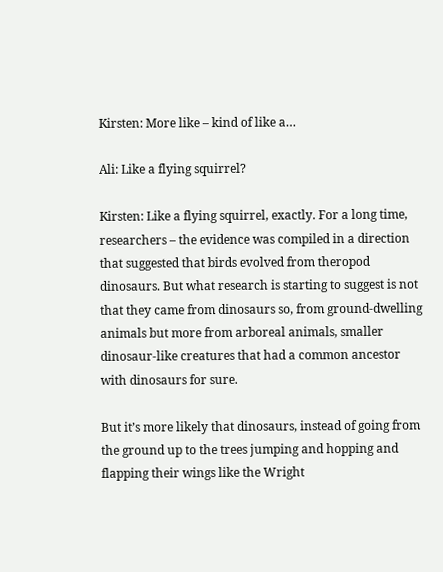Kirsten: More like – kind of like a…

Ali: Like a flying squirrel?

Kirsten: Like a flying squirrel, exactly. For a long time, researchers – the evidence was compiled in a direction that suggested that birds evolved from theropod dinosaurs. But what research is starting to suggest is not that they came from dinosaurs so, from ground-dwelling animals but more from arboreal animals, smaller dinosaur-like creatures that had a common ancestor with dinosaurs for sure.

But it’s more likely that dinosaurs, instead of going from the ground up to the trees jumping and hopping and flapping their wings like the Wright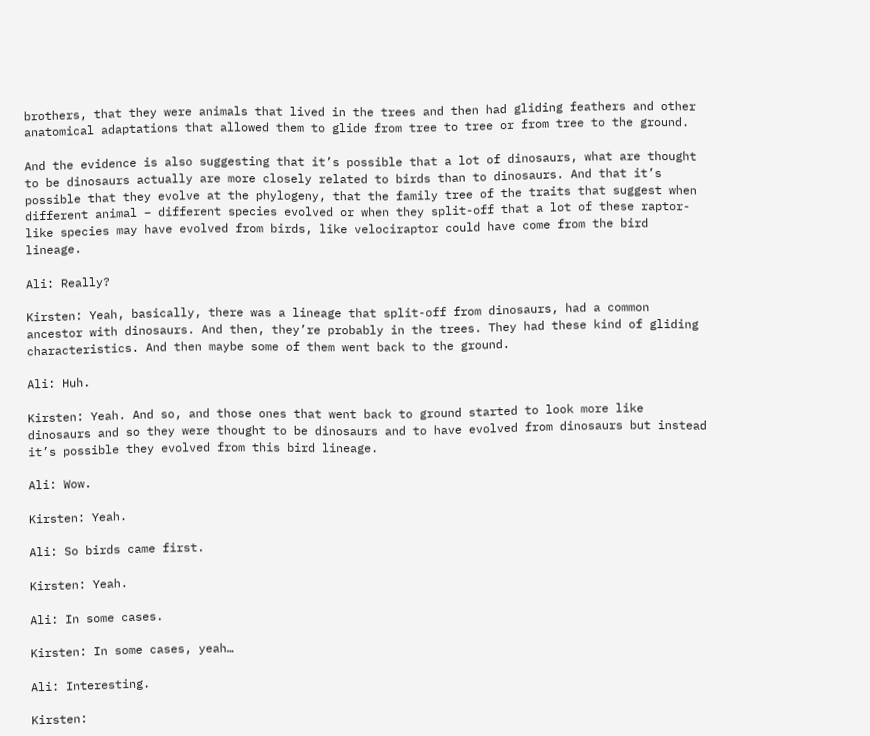brothers, that they were animals that lived in the trees and then had gliding feathers and other anatomical adaptations that allowed them to glide from tree to tree or from tree to the ground.

And the evidence is also suggesting that it’s possible that a lot of dinosaurs, what are thought to be dinosaurs actually are more closely related to birds than to dinosaurs. And that it’s possible that they evolve at the phylogeny, that the family tree of the traits that suggest when different animal – different species evolved or when they split-off that a lot of these raptor-like species may have evolved from birds, like velociraptor could have come from the bird lineage.

Ali: Really?

Kirsten: Yeah, basically, there was a lineage that split-off from dinosaurs, had a common ancestor with dinosaurs. And then, they’re probably in the trees. They had these kind of gliding characteristics. And then maybe some of them went back to the ground.

Ali: Huh.

Kirsten: Yeah. And so, and those ones that went back to ground started to look more like dinosaurs and so they were thought to be dinosaurs and to have evolved from dinosaurs but instead it’s possible they evolved from this bird lineage.

Ali: Wow.

Kirsten: Yeah.

Ali: So birds came first.

Kirsten: Yeah.

Ali: In some cases.

Kirsten: In some cases, yeah…

Ali: Interesting.

Kirsten: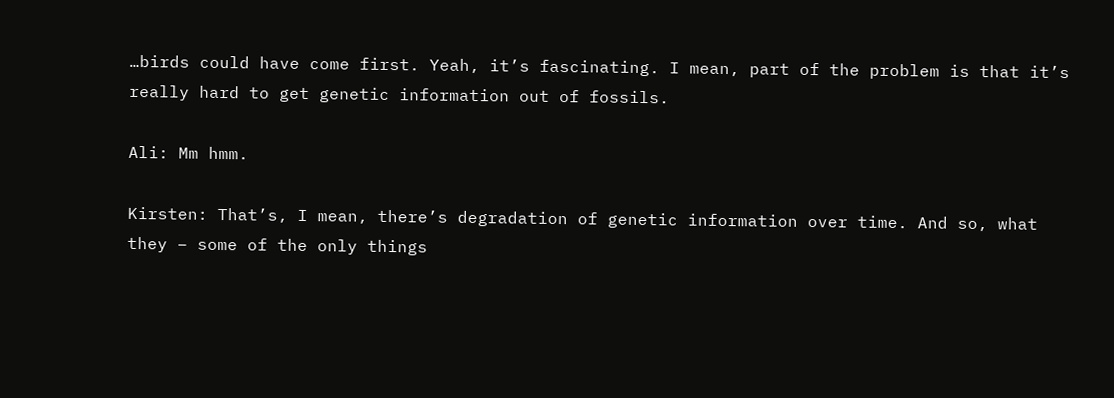…birds could have come first. Yeah, it’s fascinating. I mean, part of the problem is that it’s really hard to get genetic information out of fossils.

Ali: Mm hmm.

Kirsten: That’s, I mean, there’s degradation of genetic information over time. And so, what they – some of the only things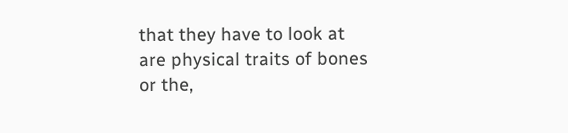that they have to look at are physical traits of bones or the,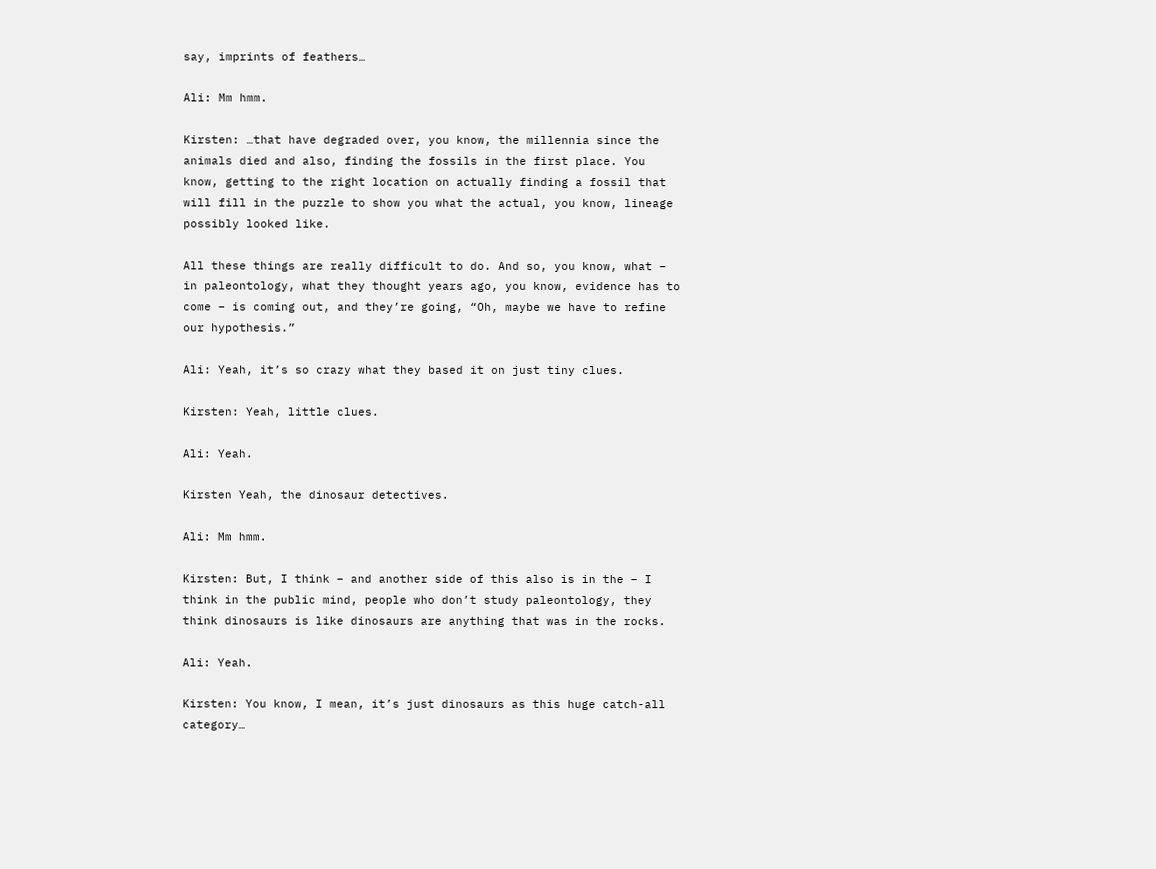say, imprints of feathers…

Ali: Mm hmm.

Kirsten: …that have degraded over, you know, the millennia since the animals died and also, finding the fossils in the first place. You know, getting to the right location on actually finding a fossil that will fill in the puzzle to show you what the actual, you know, lineage possibly looked like.

All these things are really difficult to do. And so, you know, what – in paleontology, what they thought years ago, you know, evidence has to come – is coming out, and they’re going, “Oh, maybe we have to refine our hypothesis.”

Ali: Yeah, it’s so crazy what they based it on just tiny clues.

Kirsten: Yeah, little clues.

Ali: Yeah.

Kirsten Yeah, the dinosaur detectives.

Ali: Mm hmm.

Kirsten: But, I think – and another side of this also is in the – I think in the public mind, people who don’t study paleontology, they think dinosaurs is like dinosaurs are anything that was in the rocks.

Ali: Yeah.

Kirsten: You know, I mean, it’s just dinosaurs as this huge catch-all category…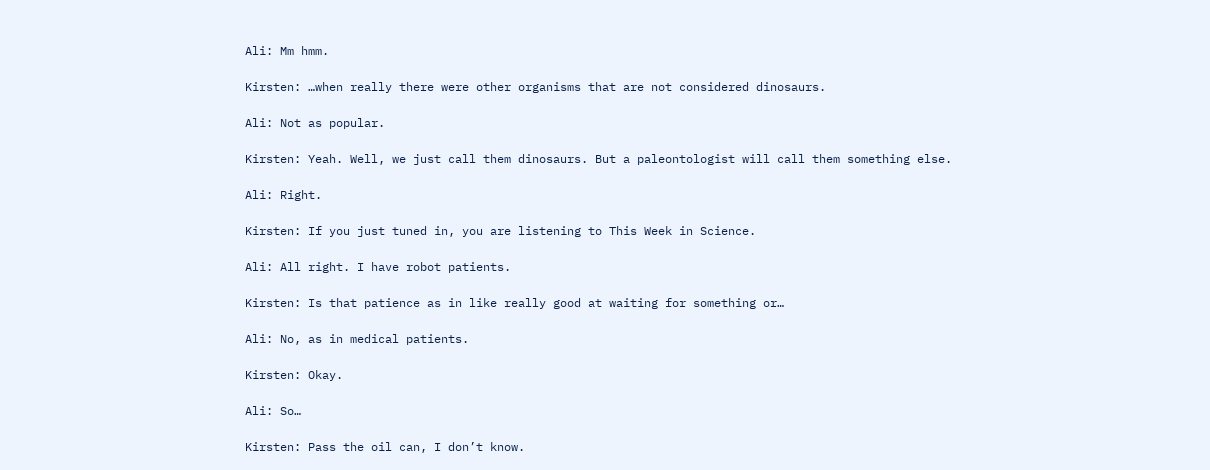Ali: Mm hmm.

Kirsten: …when really there were other organisms that are not considered dinosaurs.

Ali: Not as popular.

Kirsten: Yeah. Well, we just call them dinosaurs. But a paleontologist will call them something else.

Ali: Right.

Kirsten: If you just tuned in, you are listening to This Week in Science.

Ali: All right. I have robot patients.

Kirsten: Is that patience as in like really good at waiting for something or…

Ali: No, as in medical patients.

Kirsten: Okay.

Ali: So…

Kirsten: Pass the oil can, I don’t know.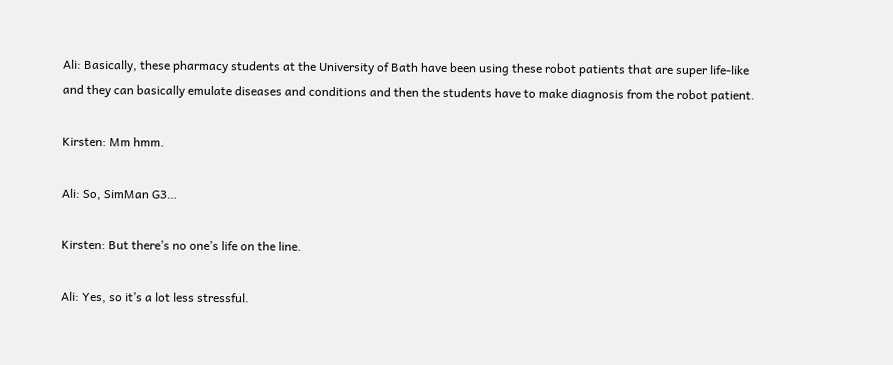Ali: Basically, these pharmacy students at the University of Bath have been using these robot patients that are super life-like and they can basically emulate diseases and conditions and then the students have to make diagnosis from the robot patient.

Kirsten: Mm hmm.

Ali: So, SimMan G3…

Kirsten: But there’s no one’s life on the line.

Ali: Yes, so it’s a lot less stressful.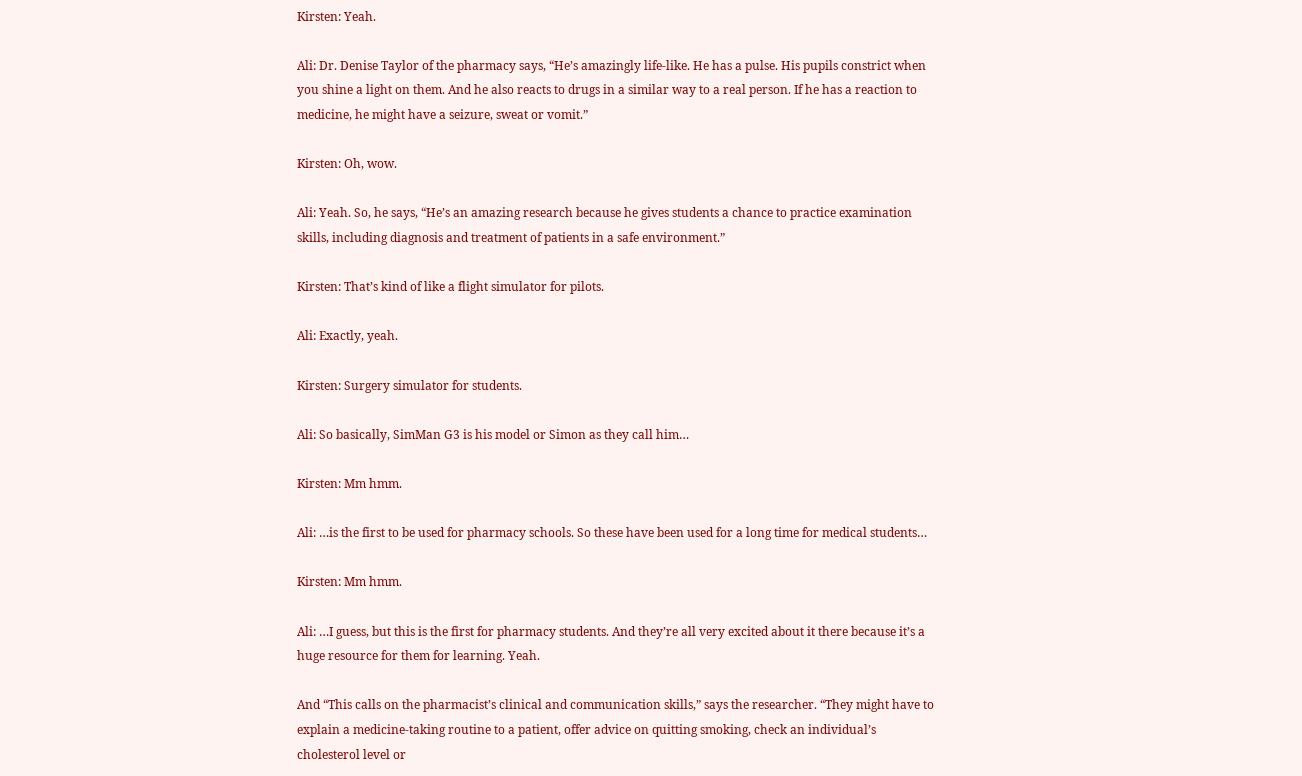Kirsten: Yeah.

Ali: Dr. Denise Taylor of the pharmacy says, “He’s amazingly life-like. He has a pulse. His pupils constrict when you shine a light on them. And he also reacts to drugs in a similar way to a real person. If he has a reaction to medicine, he might have a seizure, sweat or vomit.”

Kirsten: Oh, wow.

Ali: Yeah. So, he says, “He’s an amazing research because he gives students a chance to practice examination skills, including diagnosis and treatment of patients in a safe environment.”

Kirsten: That’s kind of like a flight simulator for pilots.

Ali: Exactly, yeah.

Kirsten: Surgery simulator for students.

Ali: So basically, SimMan G3 is his model or Simon as they call him…

Kirsten: Mm hmm.

Ali: …is the first to be used for pharmacy schools. So these have been used for a long time for medical students…

Kirsten: Mm hmm.

Ali: …I guess, but this is the first for pharmacy students. And they’re all very excited about it there because it’s a huge resource for them for learning. Yeah.

And “This calls on the pharmacist’s clinical and communication skills,” says the researcher. “They might have to explain a medicine-taking routine to a patient, offer advice on quitting smoking, check an individual’s cholesterol level or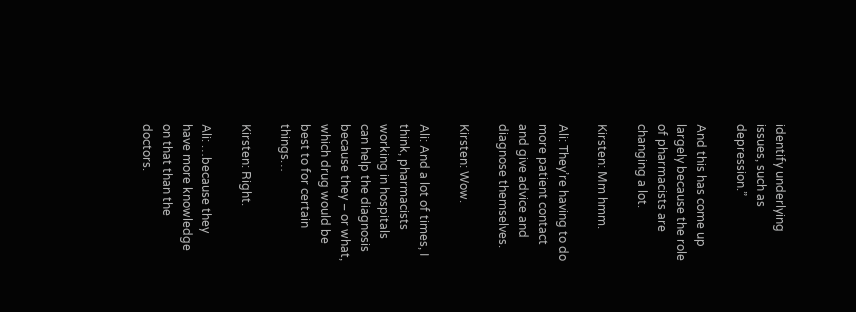identify underlying issues, such as depression.”

And this has come up largely because the role of pharmacists are changing a lot.

Kirsten: Mm hmm.

Ali: They’re having to do more patient contact and give advice and diagnose themselves.

Kirsten: Wow.

Ali: And a lot of times, I think, pharmacists working in hospitals can help the diagnosis because they – or what, which drug would be best to for certain things…

Kirsten: Right.

Ali: …because they have more knowledge on that than the doctors.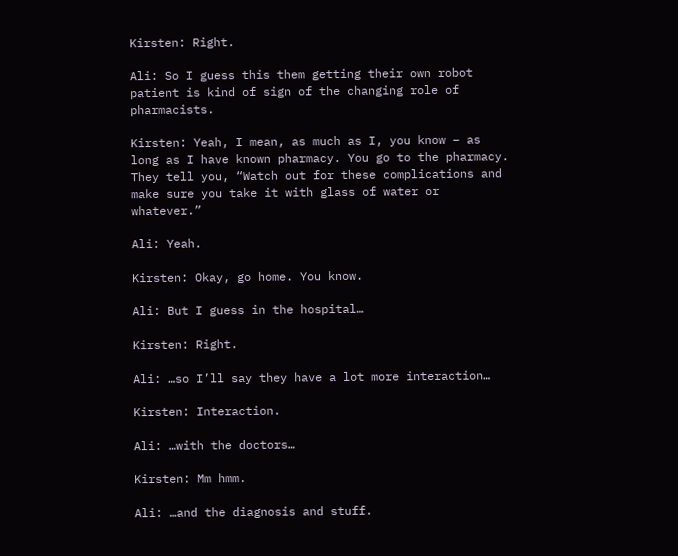Kirsten: Right.

Ali: So I guess this them getting their own robot patient is kind of sign of the changing role of pharmacists.

Kirsten: Yeah, I mean, as much as I, you know – as long as I have known pharmacy. You go to the pharmacy. They tell you, “Watch out for these complications and make sure you take it with glass of water or whatever.”

Ali: Yeah.

Kirsten: Okay, go home. You know.

Ali: But I guess in the hospital…

Kirsten: Right.

Ali: …so I’ll say they have a lot more interaction…

Kirsten: Interaction.

Ali: …with the doctors…

Kirsten: Mm hmm.

Ali: …and the diagnosis and stuff.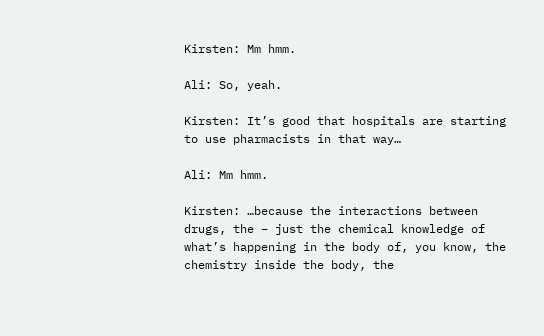Kirsten: Mm hmm.

Ali: So, yeah.

Kirsten: It’s good that hospitals are starting to use pharmacists in that way…

Ali: Mm hmm.

Kirsten: …because the interactions between drugs, the – just the chemical knowledge of what’s happening in the body of, you know, the chemistry inside the body, the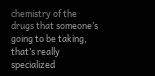chemistry of the drugs that someone’s going to be taking, that’s really specialized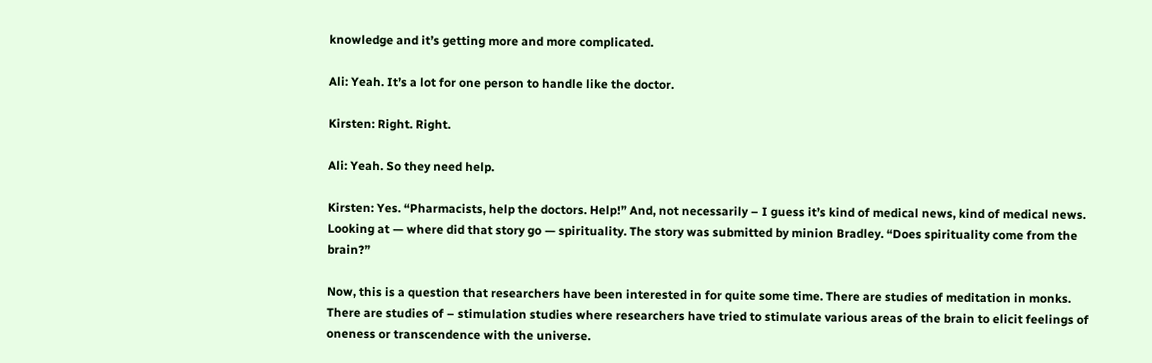knowledge and it’s getting more and more complicated.

Ali: Yeah. It’s a lot for one person to handle like the doctor.

Kirsten: Right. Right.

Ali: Yeah. So they need help.

Kirsten: Yes. “Pharmacists, help the doctors. Help!” And, not necessarily – I guess it’s kind of medical news, kind of medical news. Looking at — where did that story go — spirituality. The story was submitted by minion Bradley. “Does spirituality come from the brain?”

Now, this is a question that researchers have been interested in for quite some time. There are studies of meditation in monks. There are studies of – stimulation studies where researchers have tried to stimulate various areas of the brain to elicit feelings of oneness or transcendence with the universe.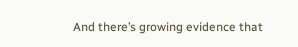And there’s growing evidence that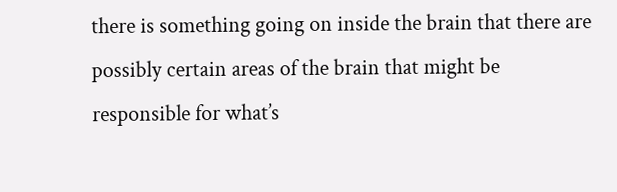there is something going on inside the brain that there are possibly certain areas of the brain that might be responsible for what’s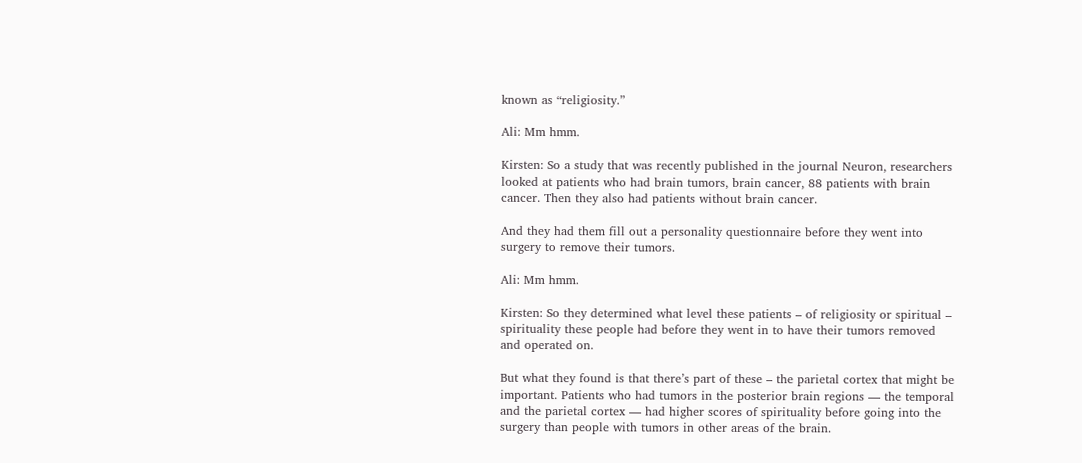known as “religiosity.”

Ali: Mm hmm.

Kirsten: So a study that was recently published in the journal Neuron, researchers looked at patients who had brain tumors, brain cancer, 88 patients with brain cancer. Then they also had patients without brain cancer.

And they had them fill out a personality questionnaire before they went into surgery to remove their tumors.

Ali: Mm hmm.

Kirsten: So they determined what level these patients – of religiosity or spiritual – spirituality these people had before they went in to have their tumors removed and operated on.

But what they found is that there’s part of these – the parietal cortex that might be important. Patients who had tumors in the posterior brain regions — the temporal and the parietal cortex — had higher scores of spirituality before going into the surgery than people with tumors in other areas of the brain.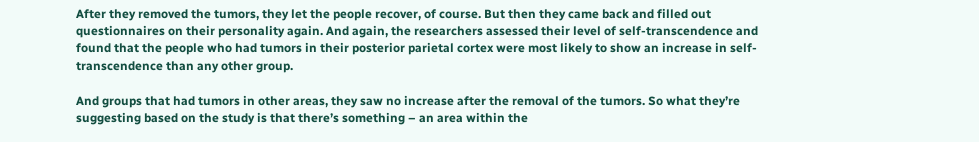After they removed the tumors, they let the people recover, of course. But then they came back and filled out questionnaires on their personality again. And again, the researchers assessed their level of self-transcendence and found that the people who had tumors in their posterior parietal cortex were most likely to show an increase in self-transcendence than any other group.

And groups that had tumors in other areas, they saw no increase after the removal of the tumors. So what they’re suggesting based on the study is that there’s something – an area within the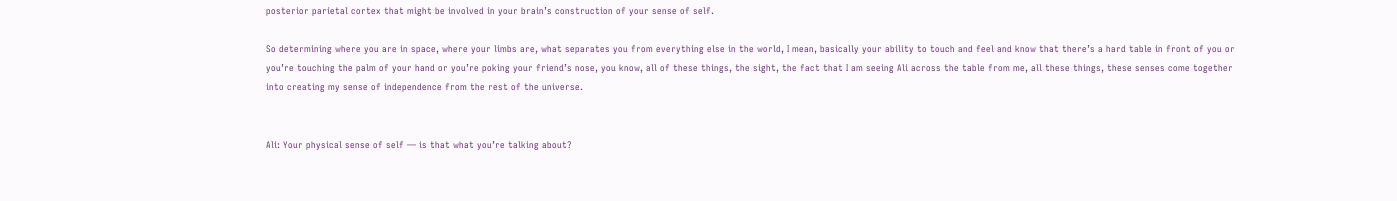posterior parietal cortex that might be involved in your brain’s construction of your sense of self.

So determining where you are in space, where your limbs are, what separates you from everything else in the world, I mean, basically your ability to touch and feel and know that there’s a hard table in front of you or you’re touching the palm of your hand or you’re poking your friend’s nose, you know, all of these things, the sight, the fact that I am seeing Ali across the table from me, all these things, these senses come together into creating my sense of independence from the rest of the universe.


Ali: Your physical sense of self — is that what you’re talking about?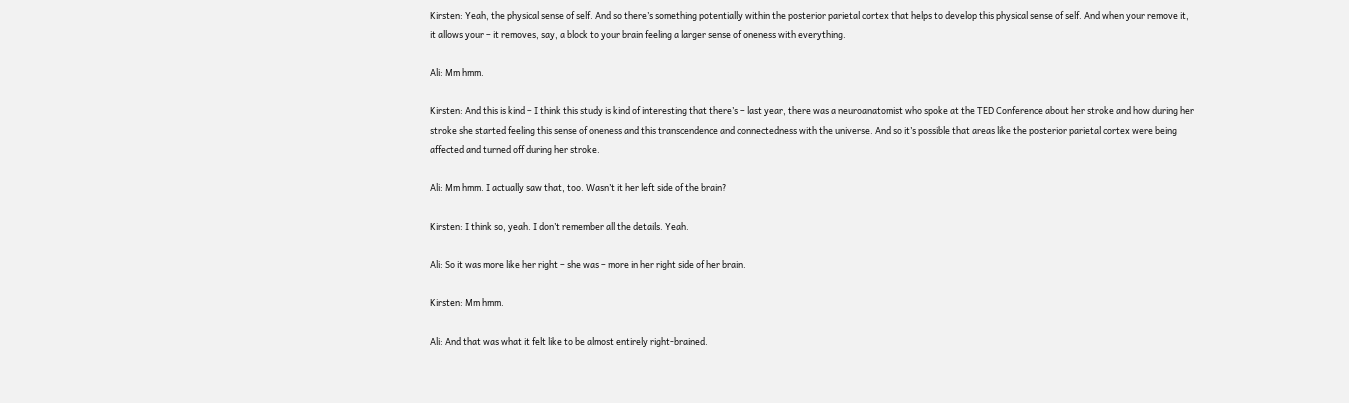Kirsten: Yeah, the physical sense of self. And so there’s something potentially within the posterior parietal cortex that helps to develop this physical sense of self. And when your remove it, it allows your – it removes, say, a block to your brain feeling a larger sense of oneness with everything.

Ali: Mm hmm.

Kirsten: And this is kind – I think this study is kind of interesting that there’s – last year, there was a neuroanatomist who spoke at the TED Conference about her stroke and how during her stroke she started feeling this sense of oneness and this transcendence and connectedness with the universe. And so it’s possible that areas like the posterior parietal cortex were being affected and turned off during her stroke.

Ali: Mm hmm. I actually saw that, too. Wasn’t it her left side of the brain?

Kirsten: I think so, yeah. I don’t remember all the details. Yeah.

Ali: So it was more like her right – she was – more in her right side of her brain.

Kirsten: Mm hmm.

Ali: And that was what it felt like to be almost entirely right-brained.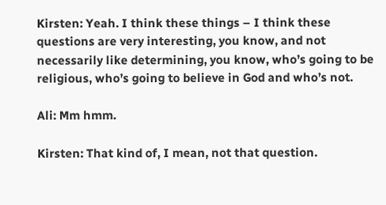Kirsten: Yeah. I think these things – I think these questions are very interesting, you know, and not necessarily like determining, you know, who’s going to be religious, who’s going to believe in God and who’s not.

Ali: Mm hmm.

Kirsten: That kind of, I mean, not that question.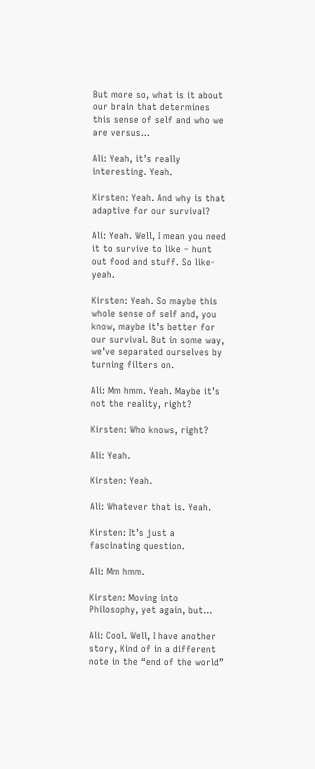But more so, what is it about our brain that determines this sense of self and who we are versus…

Ali: Yeah, it’s really interesting. Yeah.

Kirsten: Yeah. And why is that adaptive for our survival?

Ali: Yeah. Well, I mean you need it to survive to like – hunt out food and stuff. So like- yeah.

Kirsten: Yeah. So maybe this whole sense of self and, you know, maybe it’s better for our survival. But in some way, we’ve separated ourselves by turning filters on.

Ali: Mm hmm. Yeah. Maybe it’s not the reality, right?

Kirsten: Who knows, right?

Ali: Yeah.

Kirsten: Yeah.

Ali: Whatever that is. Yeah.

Kirsten: It’s just a fascinating question.

Ali: Mm hmm.

Kirsten: Moving into Philosophy, yet again, but…

Ali: Cool. Well, I have another story, Kind of in a different note in the “end of the world”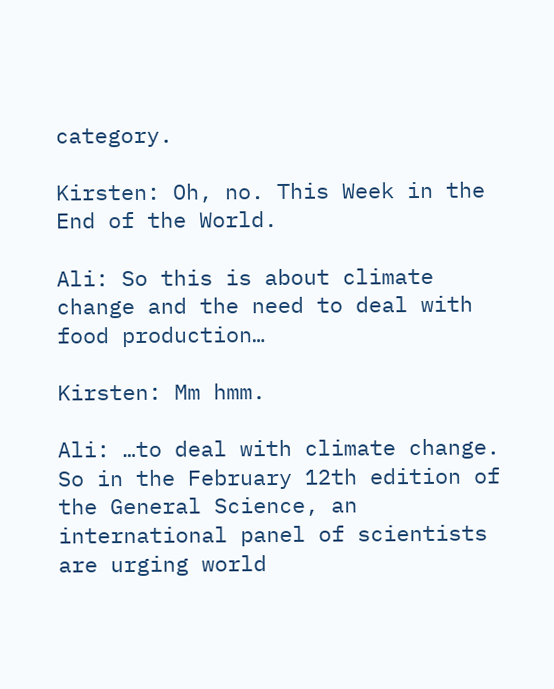category.

Kirsten: Oh, no. This Week in the End of the World.

Ali: So this is about climate change and the need to deal with food production…

Kirsten: Mm hmm.

Ali: …to deal with climate change. So in the February 12th edition of the General Science, an international panel of scientists are urging world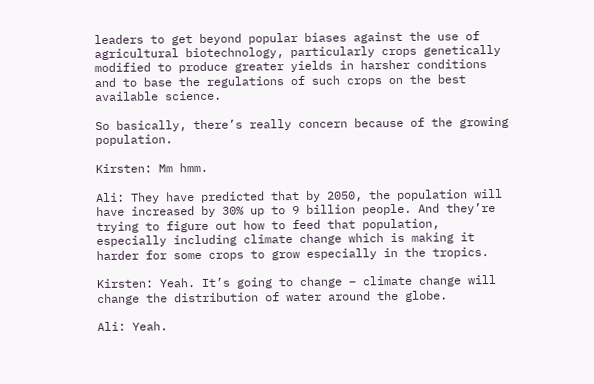leaders to get beyond popular biases against the use of agricultural biotechnology, particularly crops genetically modified to produce greater yields in harsher conditions and to base the regulations of such crops on the best available science.

So basically, there’s really concern because of the growing population.

Kirsten: Mm hmm.

Ali: They have predicted that by 2050, the population will have increased by 30% up to 9 billion people. And they’re trying to figure out how to feed that population, especially including climate change which is making it harder for some crops to grow especially in the tropics.

Kirsten: Yeah. It’s going to change – climate change will change the distribution of water around the globe.

Ali: Yeah.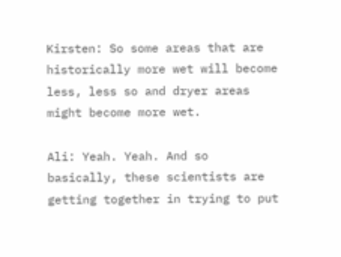Kirsten: So some areas that are historically more wet will become less, less so and dryer areas might become more wet.

Ali: Yeah. Yeah. And so basically, these scientists are getting together in trying to put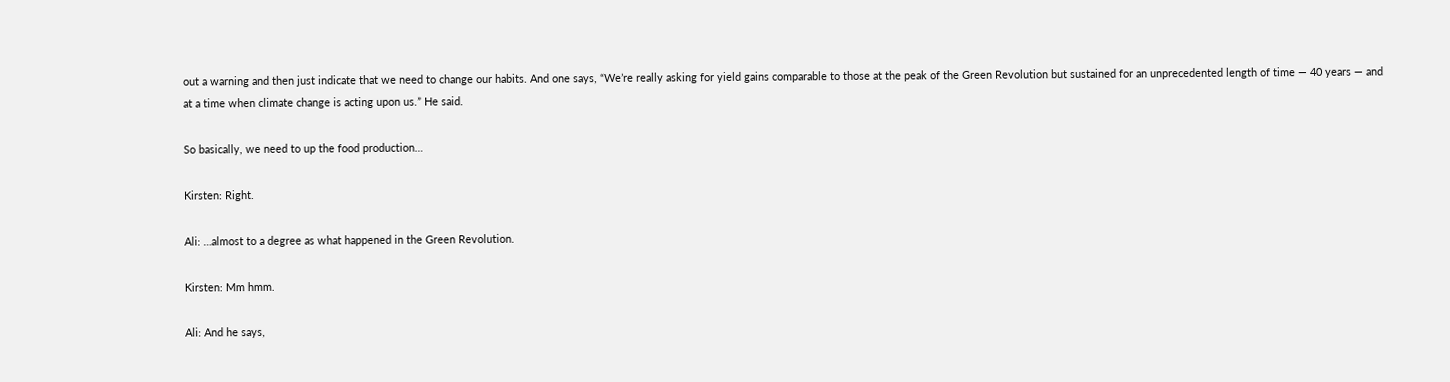out a warning and then just indicate that we need to change our habits. And one says, “We’re really asking for yield gains comparable to those at the peak of the Green Revolution but sustained for an unprecedented length of time — 40 years — and at a time when climate change is acting upon us.” He said.

So basically, we need to up the food production…

Kirsten: Right.

Ali: …almost to a degree as what happened in the Green Revolution.

Kirsten: Mm hmm.

Ali: And he says,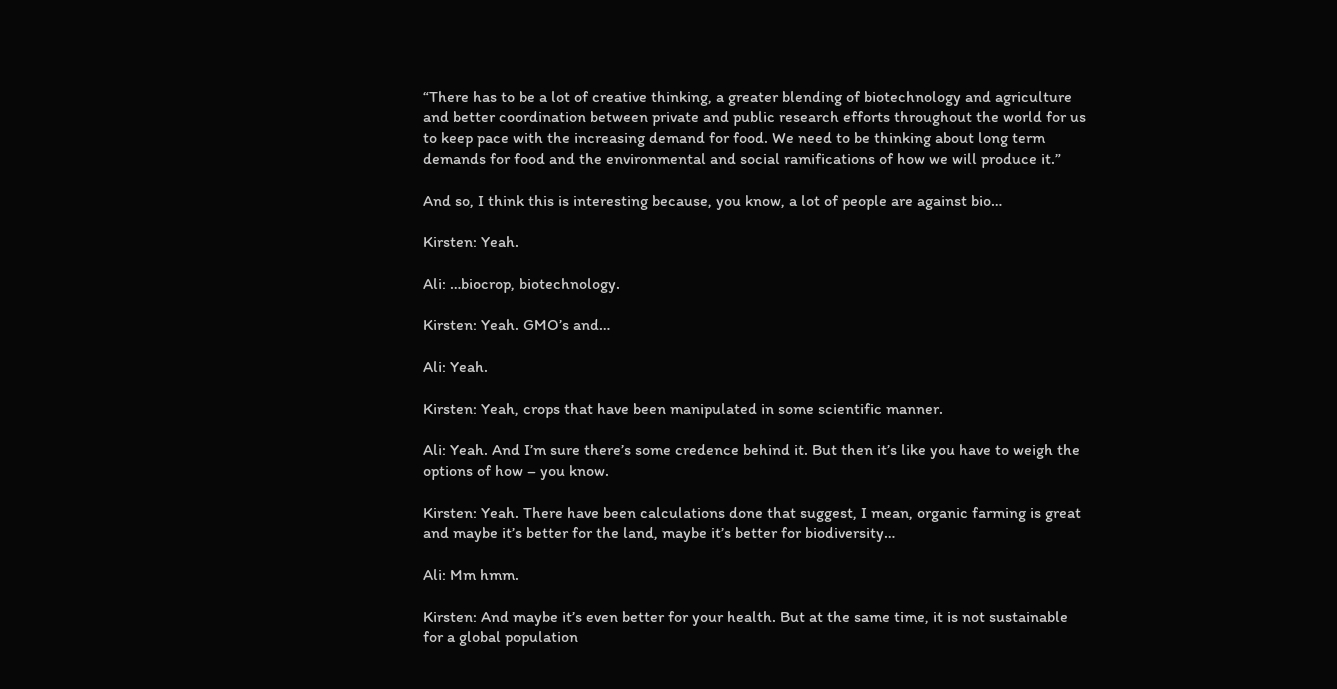“There has to be a lot of creative thinking, a greater blending of biotechnology and agriculture and better coordination between private and public research efforts throughout the world for us to keep pace with the increasing demand for food. We need to be thinking about long term demands for food and the environmental and social ramifications of how we will produce it.”

And so, I think this is interesting because, you know, a lot of people are against bio…

Kirsten: Yeah.

Ali: …biocrop, biotechnology.

Kirsten: Yeah. GMO’s and…

Ali: Yeah.

Kirsten: Yeah, crops that have been manipulated in some scientific manner.

Ali: Yeah. And I’m sure there’s some credence behind it. But then it’s like you have to weigh the options of how – you know.

Kirsten: Yeah. There have been calculations done that suggest, I mean, organic farming is great and maybe it’s better for the land, maybe it’s better for biodiversity…

Ali: Mm hmm.

Kirsten: And maybe it’s even better for your health. But at the same time, it is not sustainable for a global population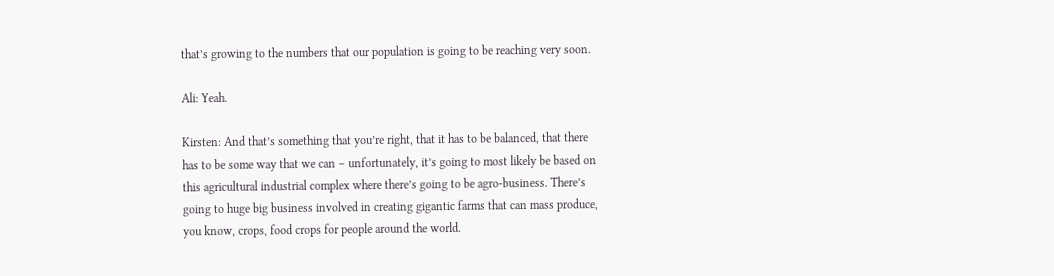that’s growing to the numbers that our population is going to be reaching very soon.

Ali: Yeah.

Kirsten: And that’s something that you’re right, that it has to be balanced, that there has to be some way that we can – unfortunately, it’s going to most likely be based on this agricultural industrial complex where there’s going to be agro-business. There’s going to huge big business involved in creating gigantic farms that can mass produce, you know, crops, food crops for people around the world.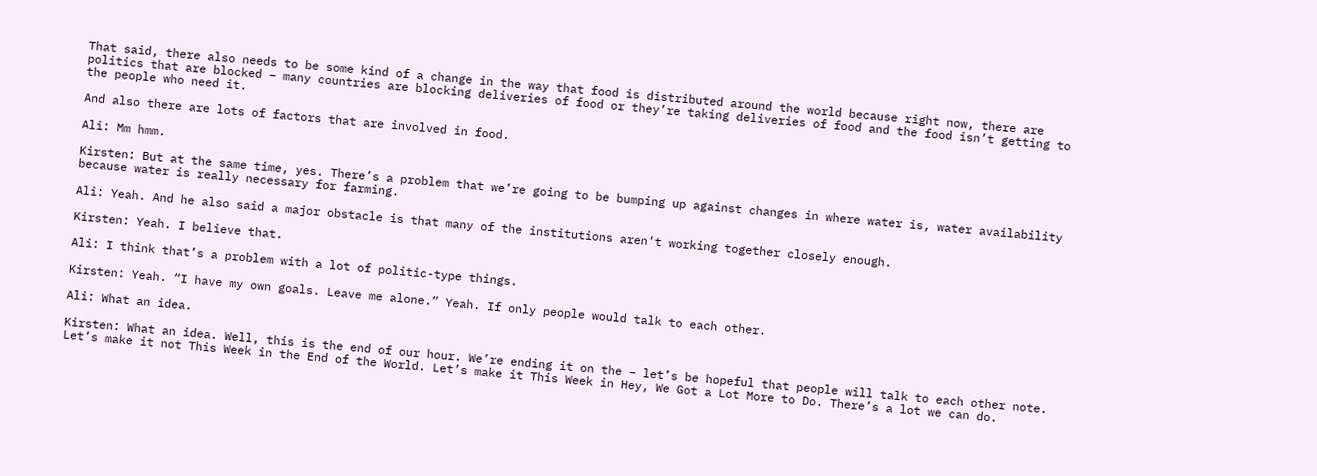That said, there also needs to be some kind of a change in the way that food is distributed around the world because right now, there are politics that are blocked – many countries are blocking deliveries of food or they’re taking deliveries of food and the food isn’t getting to the people who need it.

And also there are lots of factors that are involved in food.

Ali: Mm hmm.

Kirsten: But at the same time, yes. There’s a problem that we’re going to be bumping up against changes in where water is, water availability because water is really necessary for farming.

Ali: Yeah. And he also said a major obstacle is that many of the institutions aren’t working together closely enough.

Kirsten: Yeah. I believe that.

Ali: I think that’s a problem with a lot of politic-type things.

Kirsten: Yeah. “I have my own goals. Leave me alone.” Yeah. If only people would talk to each other.

Ali: What an idea.

Kirsten: What an idea. Well, this is the end of our hour. We’re ending it on the – let’s be hopeful that people will talk to each other note. Let’s make it not This Week in the End of the World. Let’s make it This Week in Hey, We Got a Lot More to Do. There’s a lot we can do.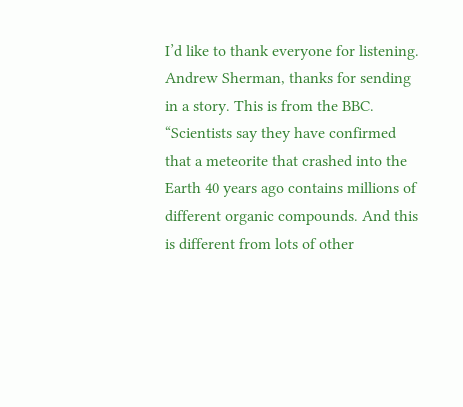I’d like to thank everyone for listening. Andrew Sherman, thanks for sending in a story. This is from the BBC. “Scientists say they have confirmed that a meteorite that crashed into the Earth 40 years ago contains millions of different organic compounds. And this is different from lots of other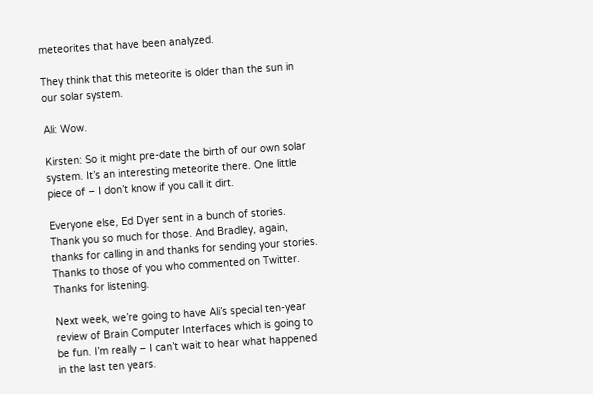meteorites that have been analyzed.

They think that this meteorite is older than the sun in our solar system.

Ali: Wow.

Kirsten: So it might pre-date the birth of our own solar system. It’s an interesting meteorite there. One little piece of – I don’t know if you call it dirt.

Everyone else, Ed Dyer sent in a bunch of stories. Thank you so much for those. And Bradley, again, thanks for calling in and thanks for sending your stories. Thanks to those of you who commented on Twitter. Thanks for listening.

Next week, we’re going to have Ali’s special ten-year review of Brain Computer Interfaces which is going to be fun. I’m really – I can’t wait to hear what happened in the last ten years.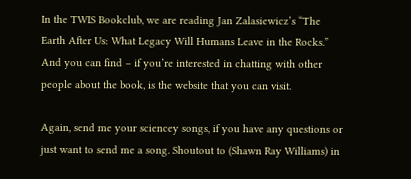In the TWIS Bookclub, we are reading Jan Zalasiewicz’s “The Earth After Us: What Legacy Will Humans Leave in the Rocks.” And you can find – if you’re interested in chatting with other people about the book, is the website that you can visit.

Again, send me your sciencey songs, if you have any questions or just want to send me a song. Shoutout to (Shawn Ray Williams) in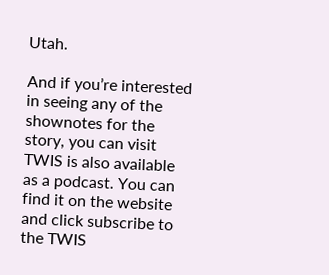Utah.

And if you’re interested in seeing any of the shownotes for the story, you can visit TWIS is also available as a podcast. You can find it on the website and click subscribe to the TWIS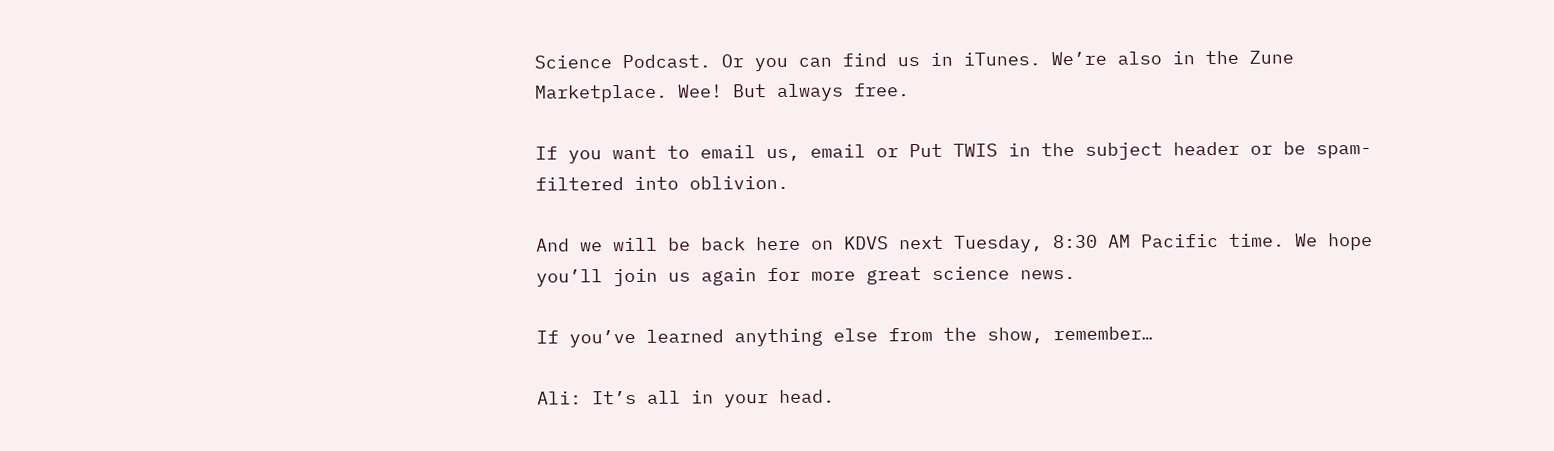Science Podcast. Or you can find us in iTunes. We’re also in the Zune Marketplace. Wee! But always free.

If you want to email us, email or Put TWIS in the subject header or be spam-filtered into oblivion.

And we will be back here on KDVS next Tuesday, 8:30 AM Pacific time. We hope you’ll join us again for more great science news.

If you’ve learned anything else from the show, remember…

Ali: It’s all in your head.